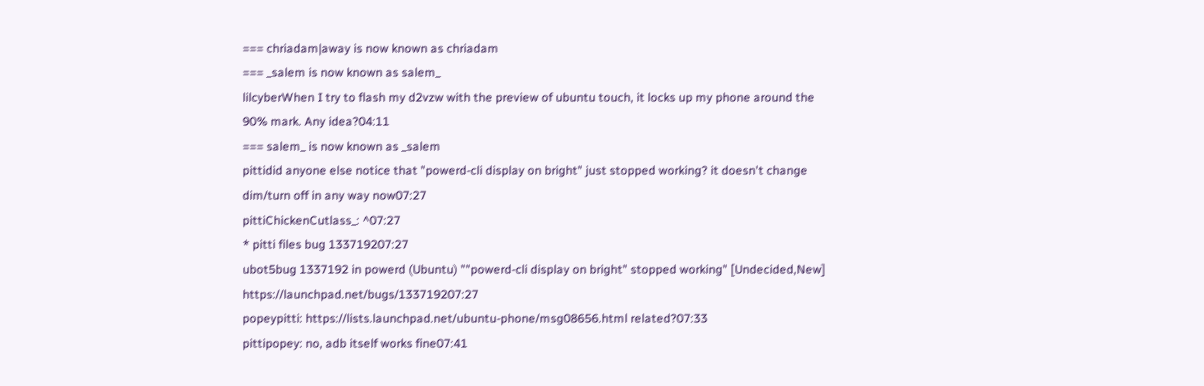=== chriadam|away is now known as chriadam
=== _salem is now known as salem_
lilcyberWhen I try to flash my d2vzw with the preview of ubuntu touch, it locks up my phone around the 90% mark. Any idea?04:11
=== salem_ is now known as _salem
pittidid anyone else notice that "powerd-cli display on bright" just stopped working? it doesn't change dim/turn off in any way now07:27
pittiChickenCutlass_: ^07:27
* pitti files bug 133719207:27
ubot5bug 1337192 in powerd (Ubuntu) ""powerd-cli display on bright" stopped working" [Undecided,New] https://launchpad.net/bugs/133719207:27
popeypitti: https://lists.launchpad.net/ubuntu-phone/msg08656.html related?07:33
pittipopey: no, adb itself works fine07:41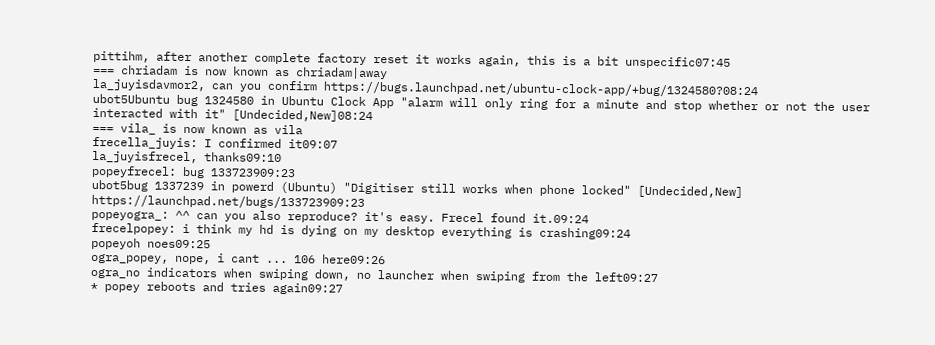pittihm, after another complete factory reset it works again, this is a bit unspecific07:45
=== chriadam is now known as chriadam|away
la_juyisdavmor2, can you confirm https://bugs.launchpad.net/ubuntu-clock-app/+bug/1324580?08:24
ubot5Ubuntu bug 1324580 in Ubuntu Clock App "alarm will only ring for a minute and stop whether or not the user interacted with it" [Undecided,New]08:24
=== vila_ is now known as vila
frecella_juyis: I confirmed it09:07
la_juyisfrecel, thanks09:10
popeyfrecel: bug 133723909:23
ubot5bug 1337239 in powerd (Ubuntu) "Digitiser still works when phone locked" [Undecided,New] https://launchpad.net/bugs/133723909:23
popeyogra_: ^^ can you also reproduce? it's easy. Frecel found it.09:24
frecelpopey: i think my hd is dying on my desktop everything is crashing09:24
popeyoh noes09:25
ogra_popey, nope, i cant ... 106 here09:26
ogra_no indicators when swiping down, no launcher when swiping from the left09:27
* popey reboots and tries again09:27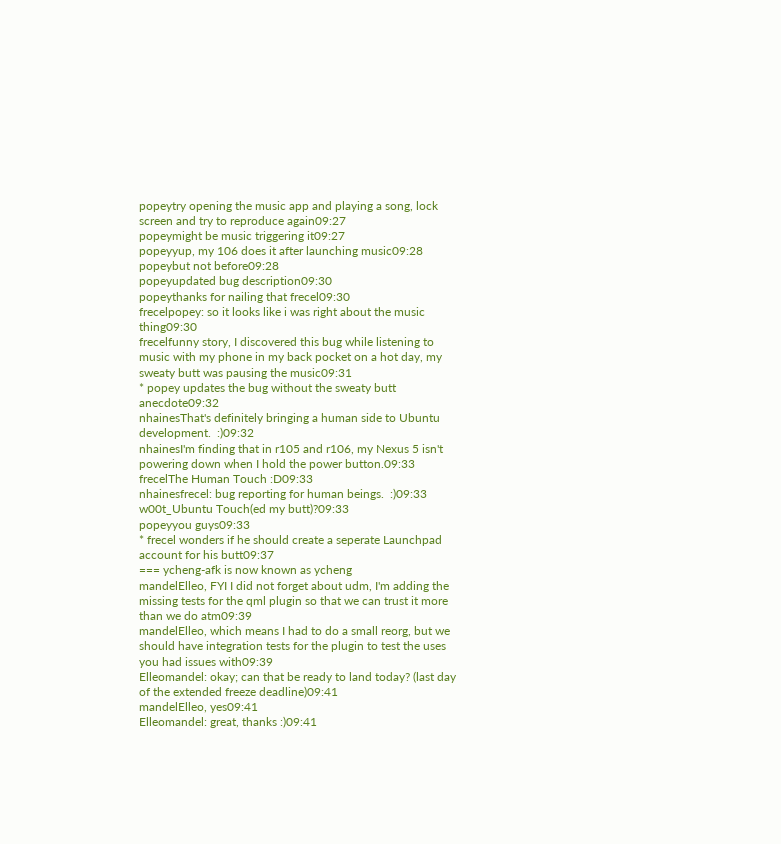popeytry opening the music app and playing a song, lock screen and try to reproduce again09:27
popeymight be music triggering it09:27
popeyyup, my 106 does it after launching music09:28
popeybut not before09:28
popeyupdated bug description09:30
popeythanks for nailing that frecel09:30
frecelpopey: so it looks like i was right about the music thing09:30
frecelfunny story, I discovered this bug while listening to music with my phone in my back pocket on a hot day, my sweaty butt was pausing the music09:31
* popey updates the bug without the sweaty butt anecdote09:32
nhainesThat's definitely bringing a human side to Ubuntu development.  :)09:32
nhainesI'm finding that in r105 and r106, my Nexus 5 isn't powering down when I hold the power button.09:33
frecelThe Human Touch :D09:33
nhainesfrecel: bug reporting for human beings.  :)09:33
w00t_Ubuntu Touch(ed my butt)?09:33
popeyyou guys09:33
* frecel wonders if he should create a seperate Launchpad account for his butt09:37
=== ycheng-afk is now known as ycheng
mandelElleo, FYI I did not forget about udm, I'm adding the missing tests for the qml plugin so that we can trust it more than we do atm09:39
mandelElleo, which means I had to do a small reorg, but we should have integration tests for the plugin to test the uses you had issues with09:39
Elleomandel: okay; can that be ready to land today? (last day of the extended freeze deadline)09:41
mandelElleo, yes09:41
Elleomandel: great, thanks :)09:41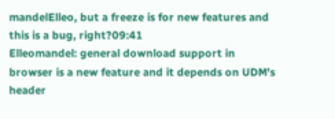mandelElleo, but a freeze is for new features and this is a bug, right?09:41
Elleomandel: general download support in browser is a new feature and it depends on UDM's header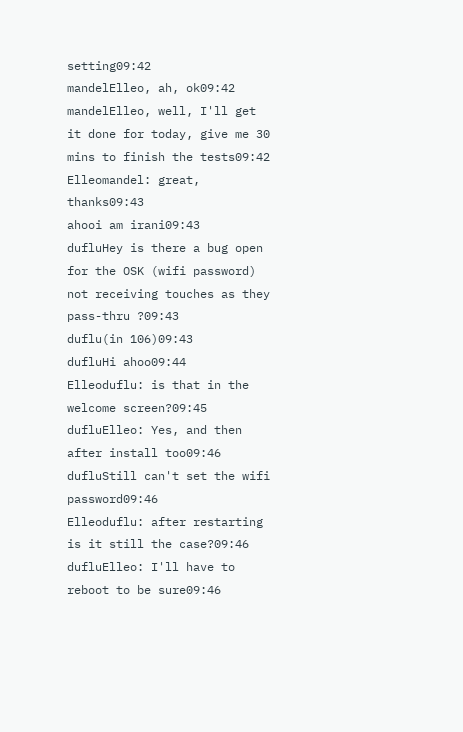setting09:42
mandelElleo, ah, ok09:42
mandelElleo, well, I'll get it done for today, give me 30 mins to finish the tests09:42
Elleomandel: great, thanks09:43
ahooi am irani09:43
dufluHey is there a bug open for the OSK (wifi password) not receiving touches as they pass-thru ?09:43
duflu(in 106)09:43
dufluHi ahoo09:44
Elleoduflu: is that in the welcome screen?09:45
dufluElleo: Yes, and then after install too09:46
dufluStill can't set the wifi password09:46
Elleoduflu: after restarting is it still the case?09:46
dufluElleo: I'll have to reboot to be sure09:46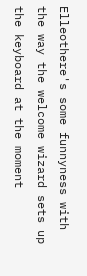Elleothere's some funnyness with the way the welcome wizard sets up the keyboard at the moment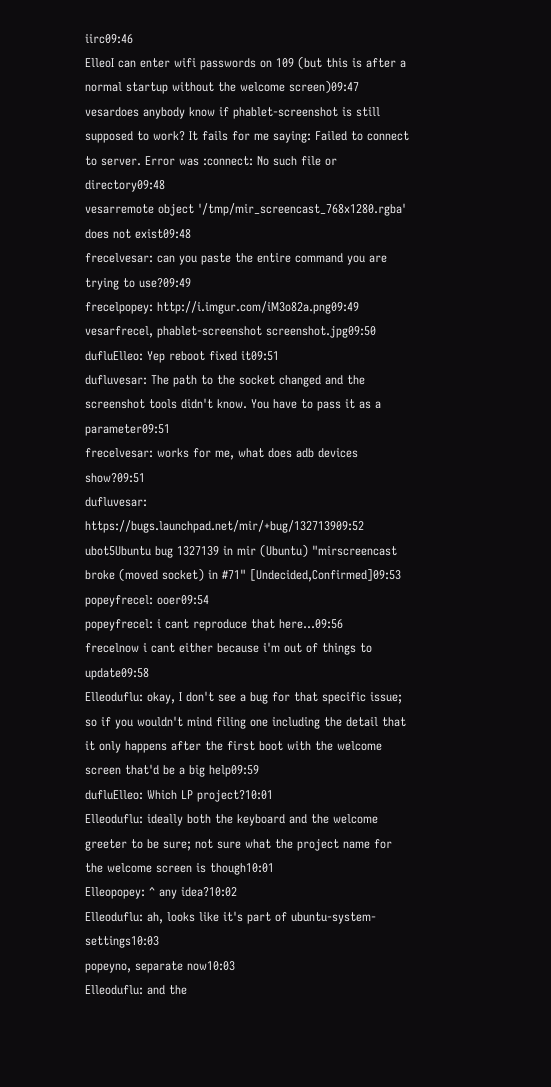iirc09:46
ElleoI can enter wifi passwords on 109 (but this is after a normal startup without the welcome screen)09:47
vesardoes anybody know if phablet-screenshot is still supposed to work? It fails for me saying: Failed to connect to server. Error was :connect: No such file or directory09:48
vesarremote object '/tmp/mir_screencast_768x1280.rgba' does not exist09:48
frecelvesar: can you paste the entire command you are trying to use?09:49
frecelpopey: http://i.imgur.com/iM3o82a.png09:49
vesarfrecel, phablet-screenshot screenshot.jpg09:50
dufluElleo: Yep reboot fixed it09:51
dufluvesar: The path to the socket changed and the screenshot tools didn't know. You have to pass it as a parameter09:51
frecelvesar: works for me, what does adb devices show?09:51
dufluvesar: https://bugs.launchpad.net/mir/+bug/132713909:52
ubot5Ubuntu bug 1327139 in mir (Ubuntu) "mirscreencast broke (moved socket) in #71" [Undecided,Confirmed]09:53
popeyfrecel: ooer09:54
popeyfrecel: i cant reproduce that here...09:56
frecelnow i cant either because i'm out of things to update09:58
Elleoduflu: okay, I don't see a bug for that specific issue; so if you wouldn't mind filing one including the detail that it only happens after the first boot with the welcome screen that'd be a big help09:59
dufluElleo: Which LP project?10:01
Elleoduflu: ideally both the keyboard and the welcome greeter to be sure; not sure what the project name for the welcome screen is though10:01
Elleopopey: ^ any idea?10:02
Elleoduflu: ah, looks like it's part of ubuntu-system-settings10:03
popeyno, separate now10:03
Elleoduflu: and the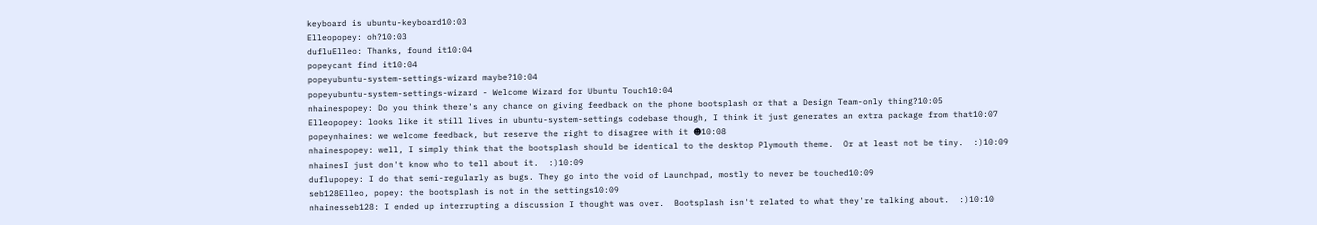keyboard is ubuntu-keyboard10:03
Elleopopey: oh?10:03
dufluElleo: Thanks, found it10:04
popeycant find it10:04
popeyubuntu-system-settings-wizard maybe?10:04
popeyubuntu-system-settings-wizard - Welcome Wizard for Ubuntu Touch10:04
nhainespopey: Do you think there's any chance on giving feedback on the phone bootsplash or that a Design Team-only thing?10:05
Elleopopey: looks like it still lives in ubuntu-system-settings codebase though, I think it just generates an extra package from that10:07
popeynhaines: we welcome feedback, but reserve the right to disagree with it ☻10:08
nhainespopey: well, I simply think that the bootsplash should be identical to the desktop Plymouth theme.  Or at least not be tiny.  :)10:09
nhainesI just don't know who to tell about it.  :)10:09
duflupopey: I do that semi-regularly as bugs. They go into the void of Launchpad, mostly to never be touched10:09
seb128Elleo, popey: the bootsplash is not in the settings10:09
nhainesseb128: I ended up interrupting a discussion I thought was over.  Bootsplash isn't related to what they're talking about.  :)10:10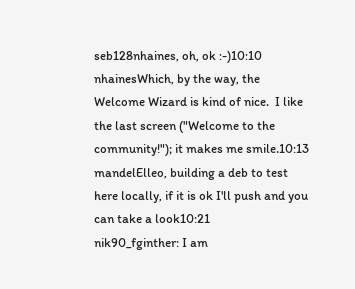seb128nhaines, oh, ok :-)10:10
nhainesWhich, by the way, the Welcome Wizard is kind of nice.  I like the last screen ("Welcome to the community!"); it makes me smile.10:13
mandelElleo, building a deb to test here locally, if it is ok I'll push and you can take a look10:21
nik90_fginther: I am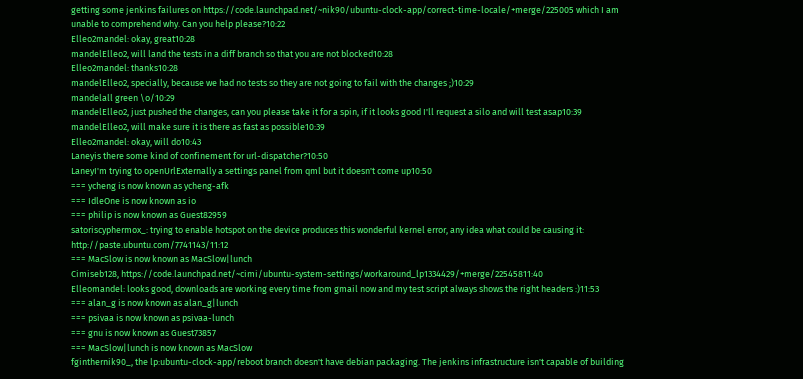getting some jenkins failures on https://code.launchpad.net/~nik90/ubuntu-clock-app/correct-time-locale/+merge/225005 which I am unable to comprehend why. Can you help please?10:22
Elleo2mandel: okay, great10:28
mandelElleo2, will land the tests in a diff branch so that you are not blocked10:28
Elleo2mandel: thanks10:28
mandelElleo2, specially, because we had no tests so they are not going to fail with the changes ;)10:29
mandelall green \o/10:29
mandelElleo2, just pushed the changes, can you please take it for a spin, if it looks good I'll request a silo and will test asap10:39
mandelElleo2, will make sure it is there as fast as possible10:39
Elleo2mandel: okay, will do10:43
Laneyis there some kind of confinement for url-dispatcher?10:50
LaneyI'm trying to openUrlExternally a settings panel from qml but it doesn't come up10:50
=== ycheng is now known as ycheng-afk
=== IdleOne is now known as io
=== philip is now known as Guest82959
satoriscyphermox_: trying to enable hotspot on the device produces this wonderful kernel error, any idea what could be causing it: http://paste.ubuntu.com/7741143/11:12
=== MacSlow is now known as MacSlow|lunch
Cimiseb128, https://code.launchpad.net/~cimi/ubuntu-system-settings/workaround_lp1334429/+merge/22545811:40
Elleomandel: looks good, downloads are working every time from gmail now and my test script always shows the right headers :)11:53
=== alan_g is now known as alan_g|lunch
=== psivaa is now known as psivaa-lunch
=== gnu is now known as Guest73857
=== MacSlow|lunch is now known as MacSlow
fginthernik90_, the lp:ubuntu-clock-app/reboot branch doesn't have debian packaging. The jenkins infrastructure isn't capable of building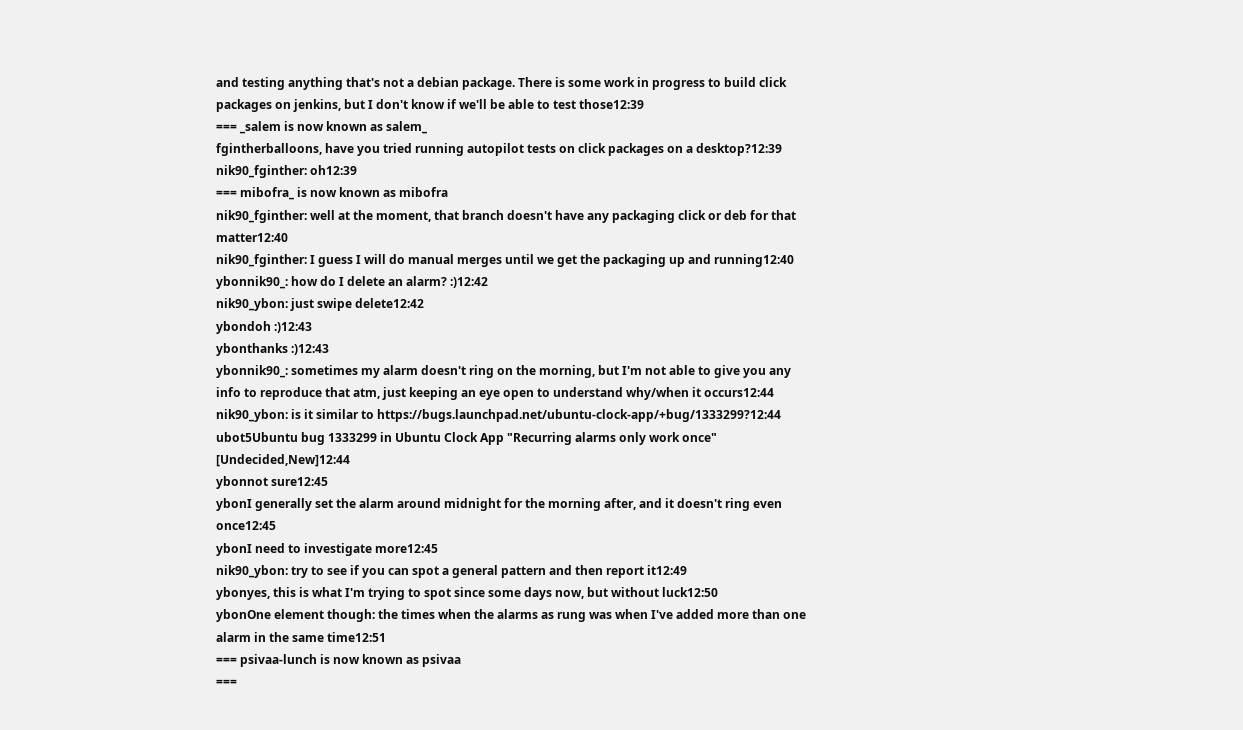and testing anything that's not a debian package. There is some work in progress to build click packages on jenkins, but I don't know if we'll be able to test those12:39
=== _salem is now known as salem_
fgintherballoons, have you tried running autopilot tests on click packages on a desktop?12:39
nik90_fginther: oh12:39
=== mibofra_ is now known as mibofra
nik90_fginther: well at the moment, that branch doesn't have any packaging click or deb for that matter12:40
nik90_fginther: I guess I will do manual merges until we get the packaging up and running12:40
ybonnik90_: how do I delete an alarm? :)12:42
nik90_ybon: just swipe delete12:42
ybondoh :)12:43
ybonthanks :)12:43
ybonnik90_: sometimes my alarm doesn't ring on the morning, but I'm not able to give you any info to reproduce that atm, just keeping an eye open to understand why/when it occurs12:44
nik90_ybon: is it similar to https://bugs.launchpad.net/ubuntu-clock-app/+bug/1333299?12:44
ubot5Ubuntu bug 1333299 in Ubuntu Clock App "Recurring alarms only work once" [Undecided,New]12:44
ybonnot sure12:45
ybonI generally set the alarm around midnight for the morning after, and it doesn't ring even once12:45
ybonI need to investigate more12:45
nik90_ybon: try to see if you can spot a general pattern and then report it12:49
ybonyes, this is what I'm trying to spot since some days now, but without luck12:50
ybonOne element though: the times when the alarms as rung was when I've added more than one alarm in the same time12:51
=== psivaa-lunch is now known as psivaa
===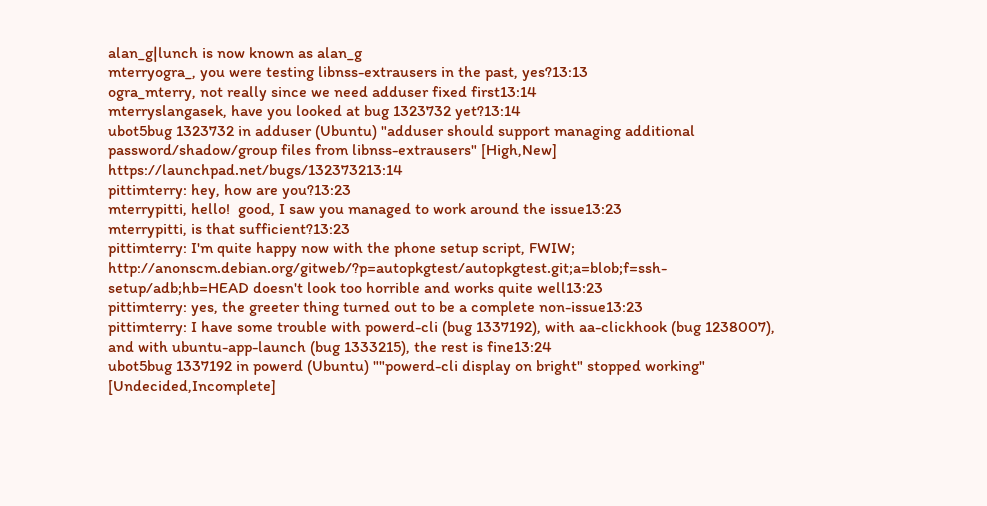alan_g|lunch is now known as alan_g
mterryogra_, you were testing libnss-extrausers in the past, yes?13:13
ogra_mterry, not really since we need adduser fixed first13:14
mterryslangasek, have you looked at bug 1323732 yet?13:14
ubot5bug 1323732 in adduser (Ubuntu) "adduser should support managing additional password/shadow/group files from libnss-extrausers" [High,New] https://launchpad.net/bugs/132373213:14
pittimterry: hey, how are you?13:23
mterrypitti, hello!  good, I saw you managed to work around the issue13:23
mterrypitti, is that sufficient?13:23
pittimterry: I'm quite happy now with the phone setup script, FWIW; http://anonscm.debian.org/gitweb/?p=autopkgtest/autopkgtest.git;a=blob;f=ssh-setup/adb;hb=HEAD doesn't look too horrible and works quite well13:23
pittimterry: yes, the greeter thing turned out to be a complete non-issue13:23
pittimterry: I have some trouble with powerd-cli (bug 1337192), with aa-clickhook (bug 1238007), and with ubuntu-app-launch (bug 1333215), the rest is fine13:24
ubot5bug 1337192 in powerd (Ubuntu) ""powerd-cli display on bright" stopped working" [Undecided,Incomplete]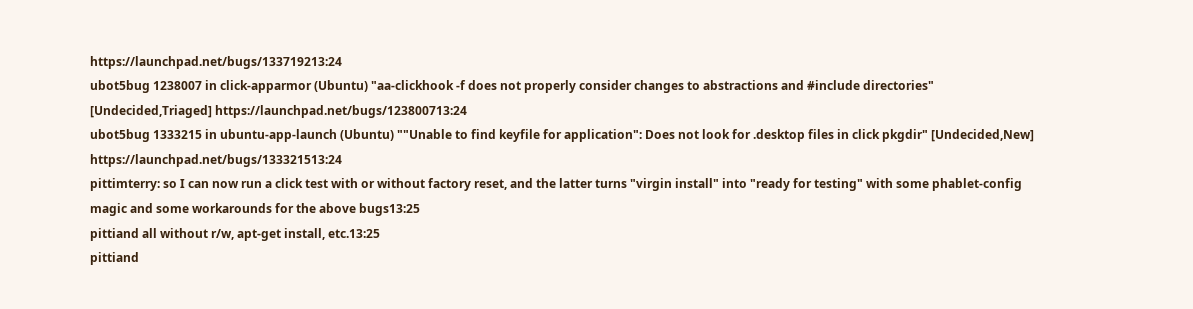https://launchpad.net/bugs/133719213:24
ubot5bug 1238007 in click-apparmor (Ubuntu) "aa-clickhook -f does not properly consider changes to abstractions and #include directories" [Undecided,Triaged] https://launchpad.net/bugs/123800713:24
ubot5bug 1333215 in ubuntu-app-launch (Ubuntu) ""Unable to find keyfile for application": Does not look for .desktop files in click pkgdir" [Undecided,New] https://launchpad.net/bugs/133321513:24
pittimterry: so I can now run a click test with or without factory reset, and the latter turns "virgin install" into "ready for testing" with some phablet-config magic and some workarounds for the above bugs13:25
pittiand all without r/w, apt-get install, etc.13:25
pittiand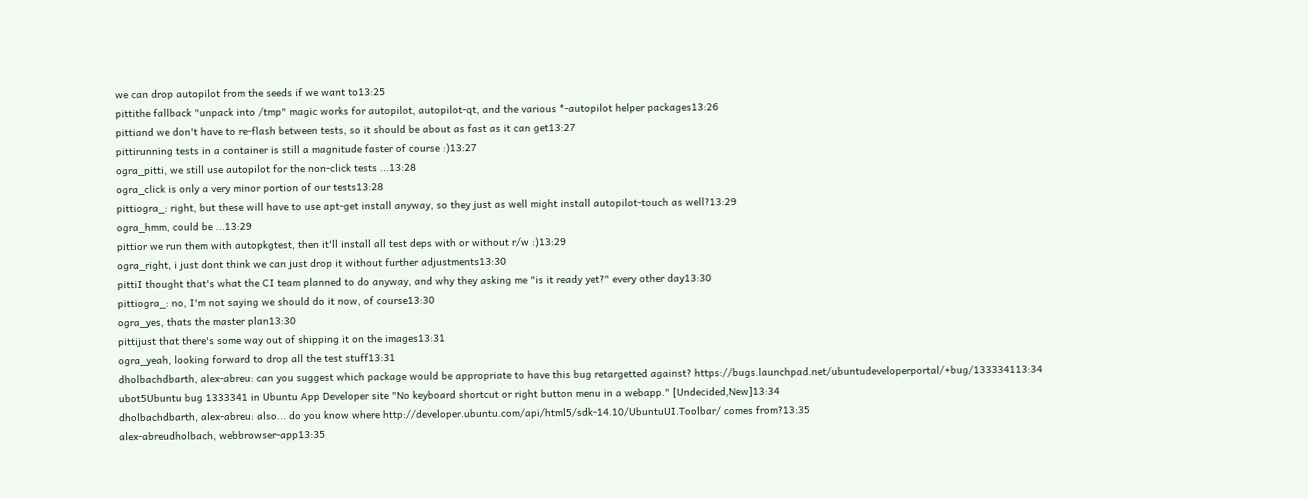we can drop autopilot from the seeds if we want to13:25
pittithe fallback "unpack into /tmp" magic works for autopilot, autopilot-qt, and the various *-autopilot helper packages13:26
pittiand we don't have to re-flash between tests, so it should be about as fast as it can get13:27
pittirunning tests in a container is still a magnitude faster of course :)13:27
ogra_pitti, we still use autopilot for the non-click tests ...13:28
ogra_click is only a very minor portion of our tests13:28
pittiogra_: right, but these will have to use apt-get install anyway, so they just as well might install autopilot-touch as well?13:29
ogra_hmm, could be ...13:29
pittior we run them with autopkgtest, then it'll install all test deps with or without r/w :)13:29
ogra_right, i just dont think we can just drop it without further adjustments13:30
pittiI thought that's what the CI team planned to do anyway, and why they asking me "is it ready yet?" every other day13:30
pittiogra_: no, I'm not saying we should do it now, of course13:30
ogra_yes, thats the master plan13:30
pittijust that there's some way out of shipping it on the images13:31
ogra_yeah, looking forward to drop all the test stuff13:31
dholbachdbarth, alex-abreu: can you suggest which package would be appropriate to have this bug retargetted against? https://bugs.launchpad.net/ubuntudeveloperportal/+bug/133334113:34
ubot5Ubuntu bug 1333341 in Ubuntu App Developer site "No keyboard shortcut or right button menu in a webapp." [Undecided,New]13:34
dholbachdbarth, alex-abreu: also... do you know where http://developer.ubuntu.com/api/html5/sdk-14.10/UbuntuUI.Toolbar/ comes from?13:35
alex-abreudholbach, webbrowser-app13:35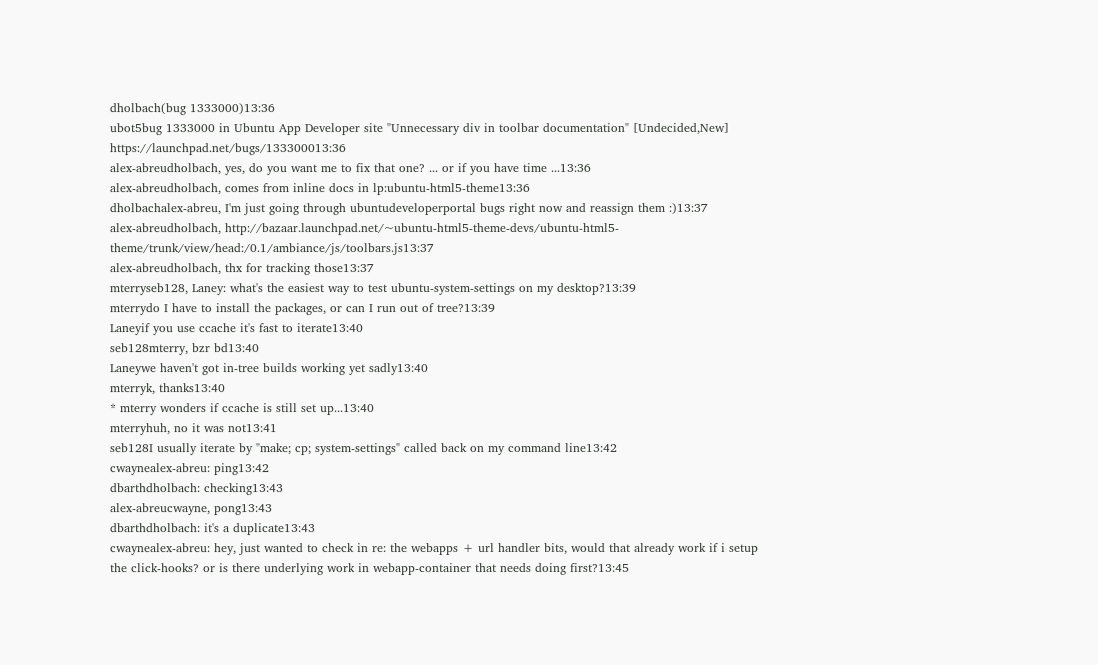dholbach(bug 1333000)13:36
ubot5bug 1333000 in Ubuntu App Developer site "Unnecessary div in toolbar documentation" [Undecided,New] https://launchpad.net/bugs/133300013:36
alex-abreudholbach, yes, do you want me to fix that one? ... or if you have time ...13:36
alex-abreudholbach, comes from inline docs in lp:ubuntu-html5-theme13:36
dholbachalex-abreu, I'm just going through ubuntudeveloperportal bugs right now and reassign them :)13:37
alex-abreudholbach, http://bazaar.launchpad.net/~ubuntu-html5-theme-devs/ubuntu-html5-theme/trunk/view/head:/0.1/ambiance/js/toolbars.js13:37
alex-abreudholbach, thx for tracking those13:37
mterryseb128, Laney: what's the easiest way to test ubuntu-system-settings on my desktop?13:39
mterrydo I have to install the packages, or can I run out of tree?13:39
Laneyif you use ccache it's fast to iterate13:40
seb128mterry, bzr bd13:40
Laneywe haven't got in-tree builds working yet sadly13:40
mterryk, thanks13:40
* mterry wonders if ccache is still set up...13:40
mterryhuh, no it was not13:41
seb128I usually iterate by "make; cp; system-settings" called back on my command line13:42
cwaynealex-abreu: ping13:42
dbarthdholbach: checking13:43
alex-abreucwayne, pong13:43
dbarthdholbach: it's a duplicate13:43
cwaynealex-abreu: hey, just wanted to check in re: the webapps + url handler bits, would that already work if i setup the click-hooks? or is there underlying work in webapp-container that needs doing first?13:45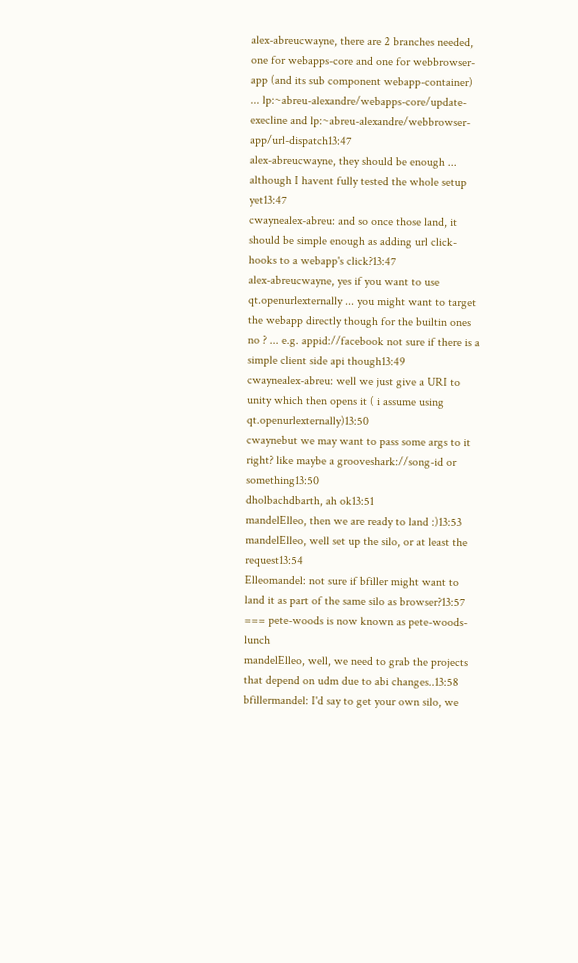alex-abreucwayne, there are 2 branches needed, one for webapps-core and one for webbrowser-app (and its sub component webapp-container) ... lp:~abreu-alexandre/webapps-core/update-execline and lp:~abreu-alexandre/webbrowser-app/url-dispatch13:47
alex-abreucwayne, they should be enough ... although I havent fully tested the whole setup yet13:47
cwaynealex-abreu: and so once those land, it should be simple enough as adding url click-hooks to a webapp's click?13:47
alex-abreucwayne, yes if you want to use qt.openurlexternally ... you might want to target the webapp directly though for the builtin ones no ? ... e.g. appid://facebook not sure if there is a simple client side api though13:49
cwaynealex-abreu: well we just give a URI to unity which then opens it ( i assume using qt.openurlexternally)13:50
cwaynebut we may want to pass some args to it right? like maybe a grooveshark://song-id or something13:50
dholbachdbarth, ah ok13:51
mandelElleo, then we are ready to land :)13:53
mandelElleo, well set up the silo, or at least the request13:54
Elleomandel: not sure if bfiller might want to land it as part of the same silo as browser?13:57
=== pete-woods is now known as pete-woods-lunch
mandelElleo, well, we need to grab the projects that depend on udm due to abi changes..13:58
bfillermandel: I'd say to get your own silo, we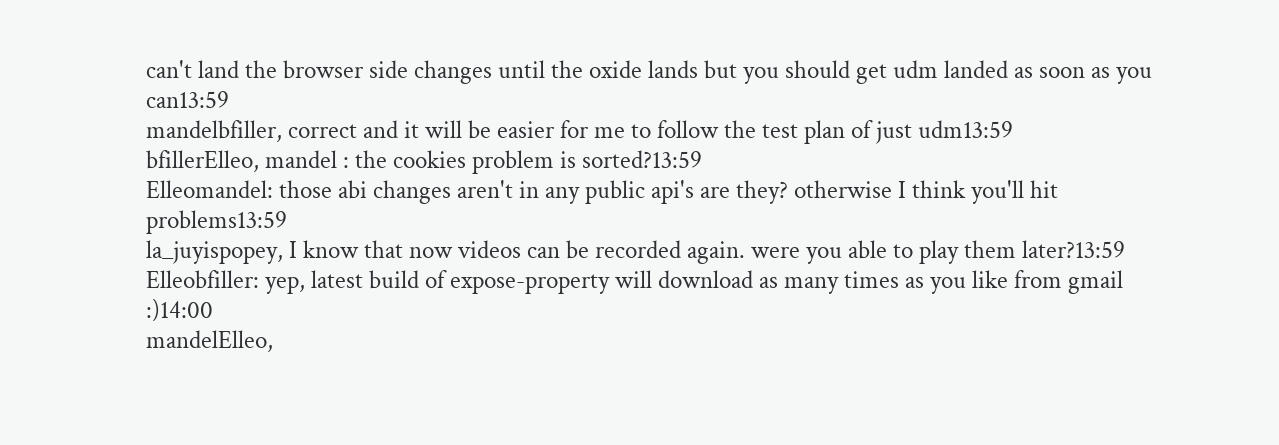can't land the browser side changes until the oxide lands but you should get udm landed as soon as you can13:59
mandelbfiller, correct and it will be easier for me to follow the test plan of just udm13:59
bfillerElleo, mandel : the cookies problem is sorted?13:59
Elleomandel: those abi changes aren't in any public api's are they? otherwise I think you'll hit problems13:59
la_juyispopey, I know that now videos can be recorded again. were you able to play them later?13:59
Elleobfiller: yep, latest build of expose-property will download as many times as you like from gmail :)14:00
mandelElleo,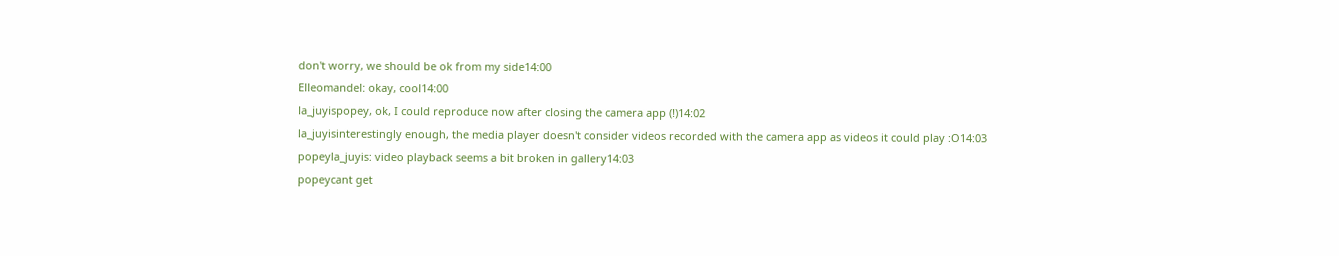don't worry, we should be ok from my side14:00
Elleomandel: okay, cool14:00
la_juyispopey, ok, I could reproduce now after closing the camera app (!)14:02
la_juyisinterestingly enough, the media player doesn't consider videos recorded with the camera app as videos it could play :O14:03
popeyla_juyis: video playback seems a bit broken in gallery14:03
popeycant get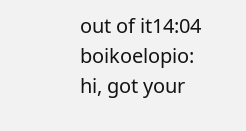out of it14:04
boikoelopio: hi, got your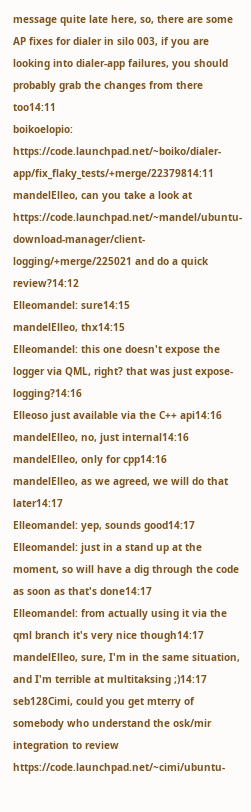message quite late here, so, there are some AP fixes for dialer in silo 003, if you are looking into dialer-app failures, you should probably grab the changes from there too14:11
boikoelopio: https://code.launchpad.net/~boiko/dialer-app/fix_flaky_tests/+merge/22379814:11
mandelElleo, can you take a look at https://code.launchpad.net/~mandel/ubuntu-download-manager/client-logging/+merge/225021 and do a quick review?14:12
Elleomandel: sure14:15
mandelElleo, thx14:15
Elleomandel: this one doesn't expose the logger via QML, right? that was just expose-logging?14:16
Elleoso just available via the C++ api14:16
mandelElleo, no, just internal14:16
mandelElleo, only for cpp14:16
mandelElleo, as we agreed, we will do that later14:17
Elleomandel: yep, sounds good14:17
Elleomandel: just in a stand up at the moment, so will have a dig through the code as soon as that's done14:17
Elleomandel: from actually using it via the qml branch it's very nice though14:17
mandelElleo, sure, I'm in the same situation, and I'm terrible at multitaksing ;)14:17
seb128Cimi, could you get mterry of somebody who understand the osk/mir integration to review https://code.launchpad.net/~cimi/ubuntu-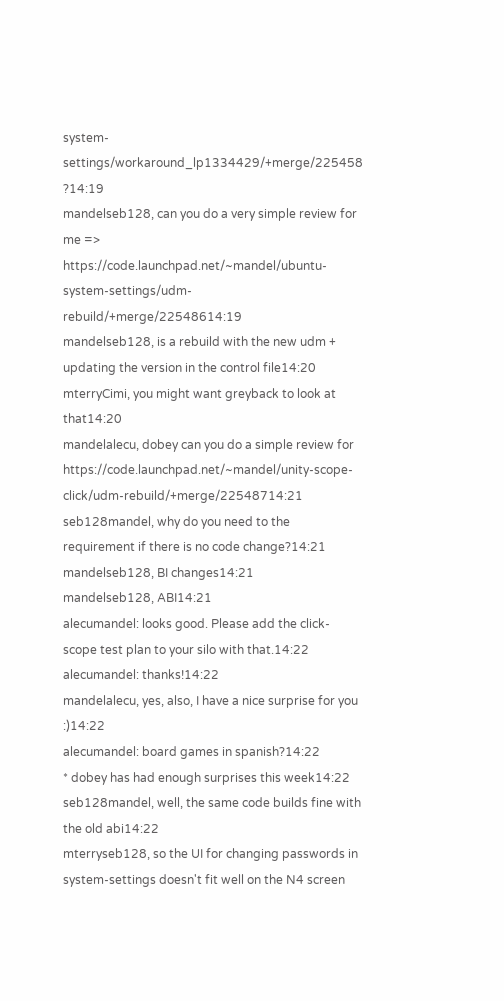system-settings/workaround_lp1334429/+merge/225458 ?14:19
mandelseb128, can you do a very simple review for me => https://code.launchpad.net/~mandel/ubuntu-system-settings/udm-rebuild/+merge/22548614:19
mandelseb128, is a rebuild with the new udm + updating the version in the control file14:20
mterryCimi, you might want greyback to look at that14:20
mandelalecu, dobey can you do a simple review for https://code.launchpad.net/~mandel/unity-scope-click/udm-rebuild/+merge/22548714:21
seb128mandel, why do you need to the requirement if there is no code change?14:21
mandelseb128, BI changes14:21
mandelseb128, ABI14:21
alecumandel: looks good. Please add the click-scope test plan to your silo with that.14:22
alecumandel: thanks!14:22
mandelalecu, yes, also, I have a nice surprise for you :)14:22
alecumandel: board games in spanish?14:22
* dobey has had enough surprises this week14:22
seb128mandel, well, the same code builds fine with the old abi14:22
mterryseb128, so the UI for changing passwords in system-settings doesn't fit well on the N4 screen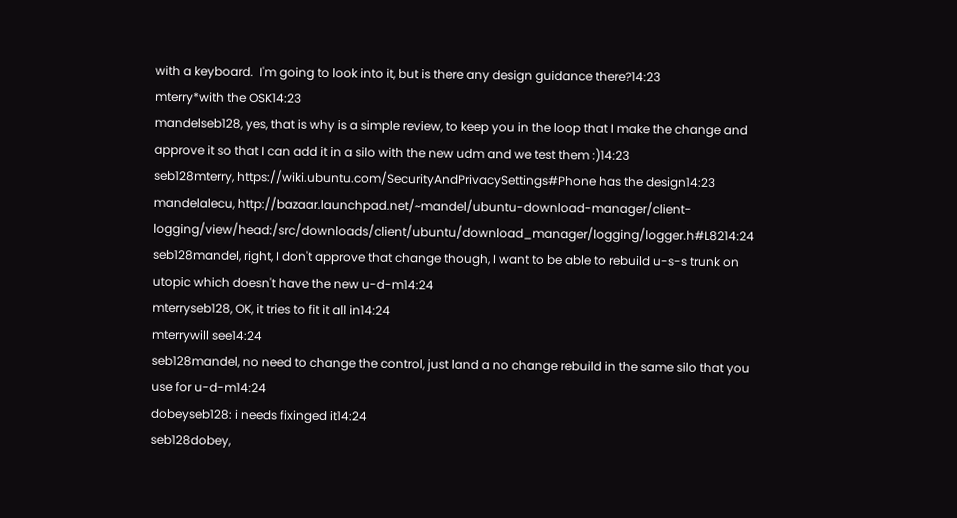with a keyboard.  I'm going to look into it, but is there any design guidance there?14:23
mterry*with the OSK14:23
mandelseb128, yes, that is why is a simple review, to keep you in the loop that I make the change and approve it so that I can add it in a silo with the new udm and we test them :)14:23
seb128mterry, https://wiki.ubuntu.com/SecurityAndPrivacySettings#Phone has the design14:23
mandelalecu, http://bazaar.launchpad.net/~mandel/ubuntu-download-manager/client-logging/view/head:/src/downloads/client/ubuntu/download_manager/logging/logger.h#L8214:24
seb128mandel, right, I don't approve that change though, I want to be able to rebuild u-s-s trunk on utopic which doesn't have the new u-d-m14:24
mterryseb128, OK, it tries to fit it all in14:24
mterrywill see14:24
seb128mandel, no need to change the control, just land a no change rebuild in the same silo that you use for u-d-m14:24
dobeyseb128: i needs fixinged it14:24
seb128dobey,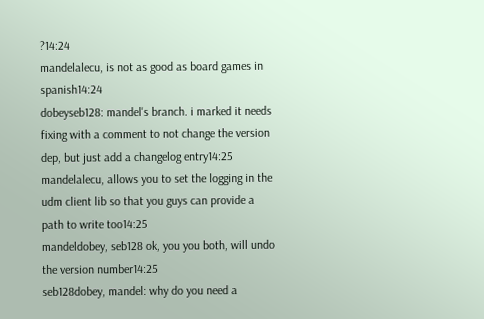?14:24
mandelalecu, is not as good as board games in spanish14:24
dobeyseb128: mandel's branch. i marked it needs fixing with a comment to not change the version dep, but just add a changelog entry14:25
mandelalecu, allows you to set the logging in the udm client lib so that you guys can provide a path to write too14:25
mandeldobey, seb128 ok, you you both, will undo the version number14:25
seb128dobey, mandel: why do you need a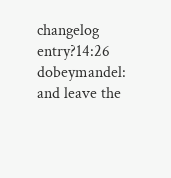changelog entry?14:26
dobeymandel: and leave the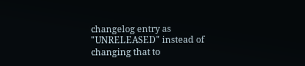changelog entry as "UNRELEASED" instead of changing that to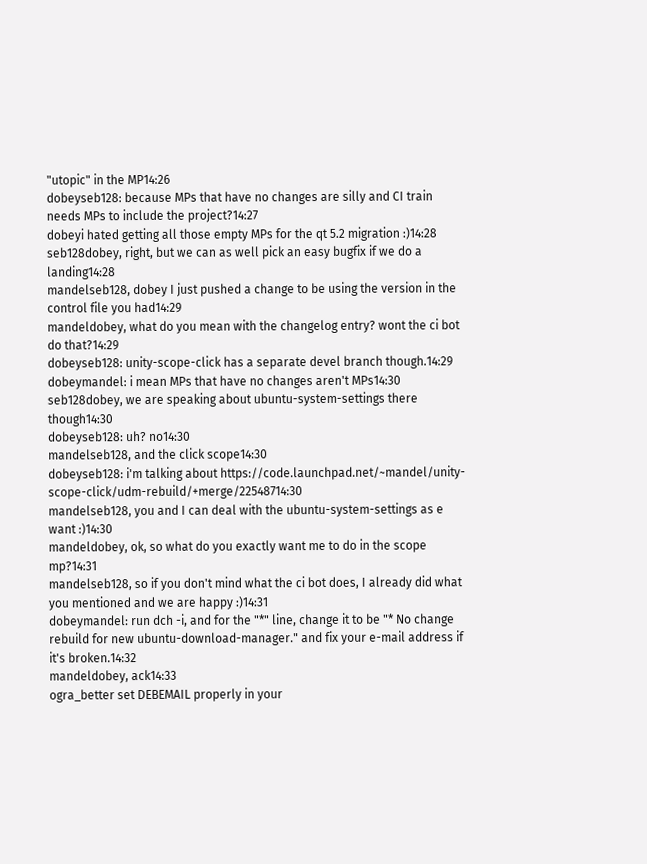"utopic" in the MP14:26
dobeyseb128: because MPs that have no changes are silly and CI train needs MPs to include the project?14:27
dobeyi hated getting all those empty MPs for the qt 5.2 migration :)14:28
seb128dobey, right, but we can as well pick an easy bugfix if we do a landing14:28
mandelseb128, dobey I just pushed a change to be using the version in the control file you had14:29
mandeldobey, what do you mean with the changelog entry? wont the ci bot do that?14:29
dobeyseb128: unity-scope-click has a separate devel branch though.14:29
dobeymandel: i mean MPs that have no changes aren't MPs14:30
seb128dobey, we are speaking about ubuntu-system-settings there though14:30
dobeyseb128: uh? no14:30
mandelseb128, and the click scope14:30
dobeyseb128: i'm talking about https://code.launchpad.net/~mandel/unity-scope-click/udm-rebuild/+merge/22548714:30
mandelseb128, you and I can deal with the ubuntu-system-settings as e want :)14:30
mandeldobey, ok, so what do you exactly want me to do in the scope mp?14:31
mandelseb128, so if you don't mind what the ci bot does, I already did what you mentioned and we are happy :)14:31
dobeymandel: run dch -i, and for the "*" line, change it to be "* No change rebuild for new ubuntu-download-manager." and fix your e-mail address if it's broken.14:32
mandeldobey, ack14:33
ogra_better set DEBEMAIL properly in your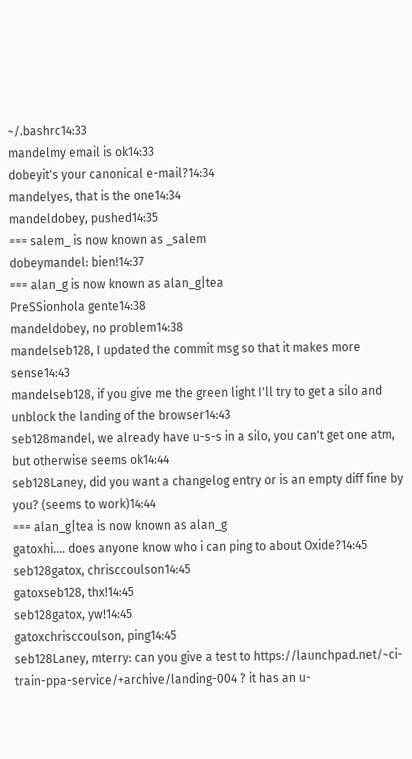~/.bashrc14:33
mandelmy email is ok14:33
dobeyit's your canonical e-mail?14:34
mandelyes, that is the one14:34
mandeldobey, pushed14:35
=== salem_ is now known as _salem
dobeymandel: bien!14:37
=== alan_g is now known as alan_g|tea
PreSSionhola gente14:38
mandeldobey, no problem14:38
mandelseb128, I updated the commit msg so that it makes more sense14:43
mandelseb128, if you give me the green light I'll try to get a silo and unblock the landing of the browser14:43
seb128mandel, we already have u-s-s in a silo, you can't get one atm, but otherwise seems ok14:44
seb128Laney, did you want a changelog entry or is an empty diff fine by you? (seems to work)14:44
=== alan_g|tea is now known as alan_g
gatoxhi.... does anyone know who i can ping to about Oxide?14:45
seb128gatox, chrisccoulson14:45
gatoxseb128, thx!14:45
seb128gatox, yw!14:45
gatoxchrisccoulson, ping14:45
seb128Laney, mterry: can you give a test to https://launchpad.net/~ci-train-ppa-service/+archive/landing-004 ? it has an u-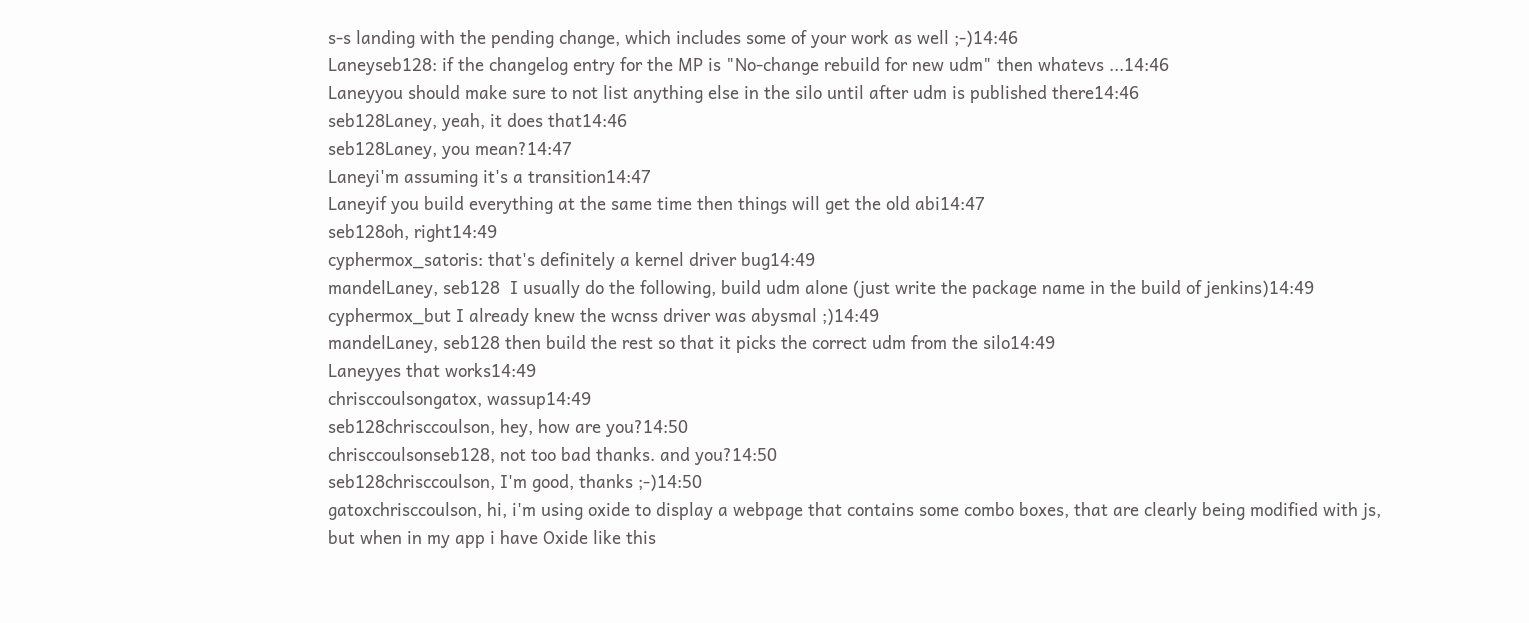s-s landing with the pending change, which includes some of your work as well ;-)14:46
Laneyseb128: if the changelog entry for the MP is "No-change rebuild for new udm" then whatevs ...14:46
Laneyyou should make sure to not list anything else in the silo until after udm is published there14:46
seb128Laney, yeah, it does that14:46
seb128Laney, you mean?14:47
Laneyi'm assuming it's a transition14:47
Laneyif you build everything at the same time then things will get the old abi14:47
seb128oh, right14:49
cyphermox_satoris: that's definitely a kernel driver bug14:49
mandelLaney, seb128  I usually do the following, build udm alone (just write the package name in the build of jenkins)14:49
cyphermox_but I already knew the wcnss driver was abysmal ;)14:49
mandelLaney, seb128 then build the rest so that it picks the correct udm from the silo14:49
Laneyyes that works14:49
chrisccoulsongatox, wassup14:49
seb128chrisccoulson, hey, how are you?14:50
chrisccoulsonseb128, not too bad thanks. and you?14:50
seb128chrisccoulson, I'm good, thanks ;-)14:50
gatoxchrisccoulson, hi, i'm using oxide to display a webpage that contains some combo boxes, that are clearly being modified with js, but when in my app i have Oxide like this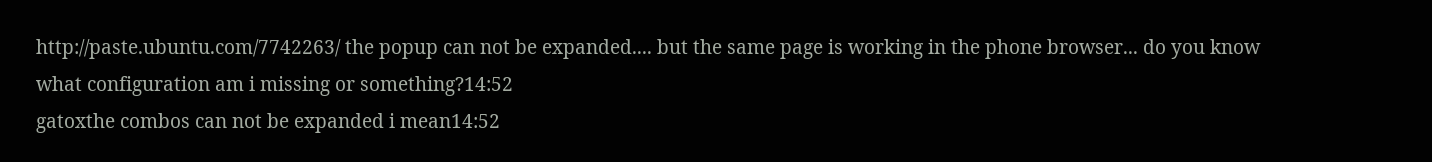http://paste.ubuntu.com/7742263/ the popup can not be expanded.... but the same page is working in the phone browser... do you know what configuration am i missing or something?14:52
gatoxthe combos can not be expanded i mean14:52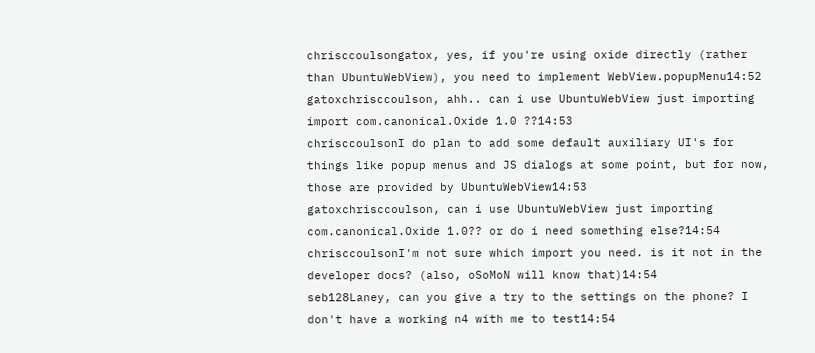chrisccoulsongatox, yes, if you're using oxide directly (rather than UbuntuWebView), you need to implement WebView.popupMenu14:52
gatoxchrisccoulson, ahh.. can i use UbuntuWebView just importing import com.canonical.Oxide 1.0 ??14:53
chrisccoulsonI do plan to add some default auxiliary UI's for things like popup menus and JS dialogs at some point, but for now, those are provided by UbuntuWebView14:53
gatoxchrisccoulson, can i use UbuntuWebView just importing com.canonical.Oxide 1.0?? or do i need something else?14:54
chrisccoulsonI'm not sure which import you need. is it not in the developer docs? (also, oSoMoN will know that)14:54
seb128Laney, can you give a try to the settings on the phone? I don't have a working n4 with me to test14:54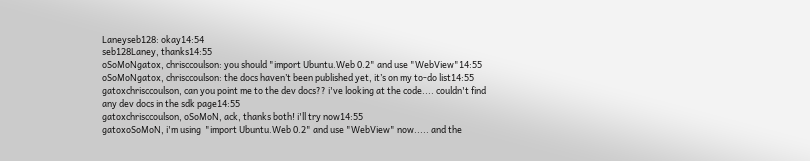Laneyseb128: okay14:54
seb128Laney, thanks14:55
oSoMoNgatox, chrisccoulson: you should "import Ubuntu.Web 0.2" and use "WebView"14:55
oSoMoNgatox, chrisccoulson: the docs haven’t been published yet, it’s on my to-do list14:55
gatoxchrisccoulson, can you point me to the dev docs?? i've looking at the code.... couldn't find any dev docs in the sdk page14:55
gatoxchrisccoulson, oSoMoN, ack, thanks both! i'll try now14:55
gatoxoSoMoN, i'm using  "import Ubuntu.Web 0.2" and use "WebView" now..... and the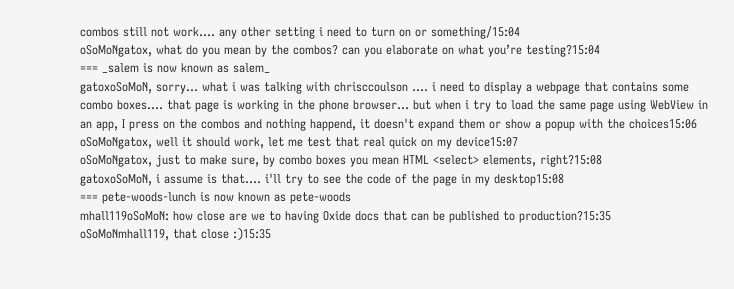combos still not work.... any other setting i need to turn on or something/15:04
oSoMoNgatox, what do you mean by the combos? can you elaborate on what you’re testing?15:04
=== _salem is now known as salem_
gatoxoSoMoN, sorry... what i was talking with chrisccoulson .... i need to display a webpage that contains some combo boxes.... that page is working in the phone browser... but when i try to load the same page using WebView in an app, I press on the combos and nothing happend, it doesn't expand them or show a popup with the choices15:06
oSoMoNgatox, well it should work, let me test that real quick on my device15:07
oSoMoNgatox, just to make sure, by combo boxes you mean HTML <select> elements, right?15:08
gatoxoSoMoN, i assume is that.... i'll try to see the code of the page in my desktop15:08
=== pete-woods-lunch is now known as pete-woods
mhall119oSoMoN: how close are we to having Oxide docs that can be published to production?15:35
oSoMoNmhall119, that close :)15:35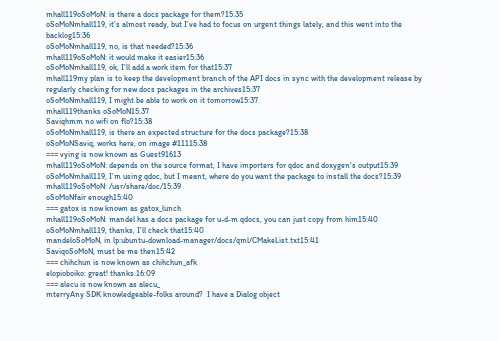mhall119oSoMoN: is there a docs package for them?15:35
oSoMoNmhall119, it’s almost ready, but I’ve had to focus on urgent things lately, and this went into the backlog15:36
oSoMoNmhall119, no, is that needed?15:36
mhall119oSoMoN: it would make it easier15:36
oSoMoNmhall119, ok, I’ll add a work item for that15:37
mhall119my plan is to keep the development branch of the API docs in sync with the development release by regularly checking for new docs packages in the archives15:37
oSoMoNmhall119, I might be able to work on it tomorrow15:37
mhall119thanks oSoMoN15:37
Saviqhmm no wifi on flo?15:38
oSoMoNmhall119, is there an expected structure for the docs package?15:38
oSoMoNSaviq, works here, on image #11115:38
=== vying is now known as Guest91613
mhall119oSoMoN: depends on the source format, I have importers for qdoc and doxygen's output15:39
oSoMoNmhall119, I’m using qdoc, but I meant, where do you want the package to install the docs?15:39
mhall119oSoMoN: /usr/share/doc/15:39
oSoMoNfair enough15:40
=== gatox is now known as gatox_lunch
mhall119oSoMoN: mandel has a docs package for u-d-m qdocs, you can just copy from him15:40
oSoMoNmhall119, thanks, I’ll check that15:40
mandeloSoMoN, in lp:ubuntu-download-manager/docs/qml/CMakeList.txt15:41
SaviqoSoMoN, must be me then15:42
=== chihchun is now known as chihchun_afk
elopioboiko: great! thanks.16:09
=== alecu is now known as alecu_
mterryAny SDK knowledgeable-folks around?  I have a Dialog object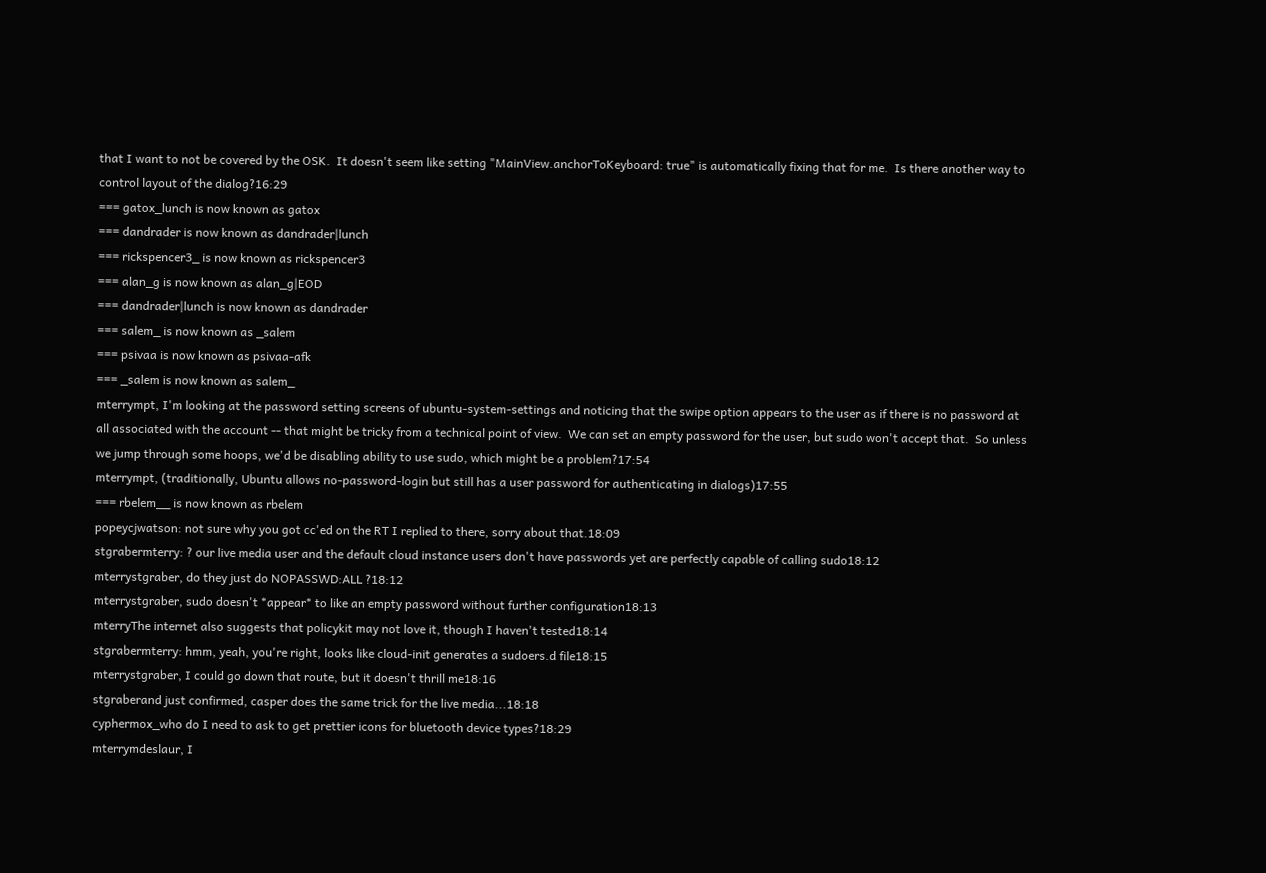that I want to not be covered by the OSK.  It doesn't seem like setting "MainView.anchorToKeyboard: true" is automatically fixing that for me.  Is there another way to control layout of the dialog?16:29
=== gatox_lunch is now known as gatox
=== dandrader is now known as dandrader|lunch
=== rickspencer3_ is now known as rickspencer3
=== alan_g is now known as alan_g|EOD
=== dandrader|lunch is now known as dandrader
=== salem_ is now known as _salem
=== psivaa is now known as psivaa-afk
=== _salem is now known as salem_
mterrympt, I'm looking at the password setting screens of ubuntu-system-settings and noticing that the swipe option appears to the user as if there is no password at all associated with the account -- that might be tricky from a technical point of view.  We can set an empty password for the user, but sudo won't accept that.  So unless we jump through some hoops, we'd be disabling ability to use sudo, which might be a problem?17:54
mterrympt, (traditionally, Ubuntu allows no-password-login but still has a user password for authenticating in dialogs)17:55
=== rbelem__ is now known as rbelem
popeycjwatson: not sure why you got cc'ed on the RT I replied to there, sorry about that.18:09
stgrabermterry: ? our live media user and the default cloud instance users don't have passwords yet are perfectly capable of calling sudo18:12
mterrystgraber, do they just do NOPASSWD:ALL ?18:12
mterrystgraber, sudo doesn't *appear* to like an empty password without further configuration18:13
mterryThe internet also suggests that policykit may not love it, though I haven't tested18:14
stgrabermterry: hmm, yeah, you're right, looks like cloud-init generates a sudoers.d file18:15
mterrystgraber, I could go down that route, but it doesn't thrill me18:16
stgraberand just confirmed, casper does the same trick for the live media...18:18
cyphermox_who do I need to ask to get prettier icons for bluetooth device types?18:29
mterrymdeslaur, I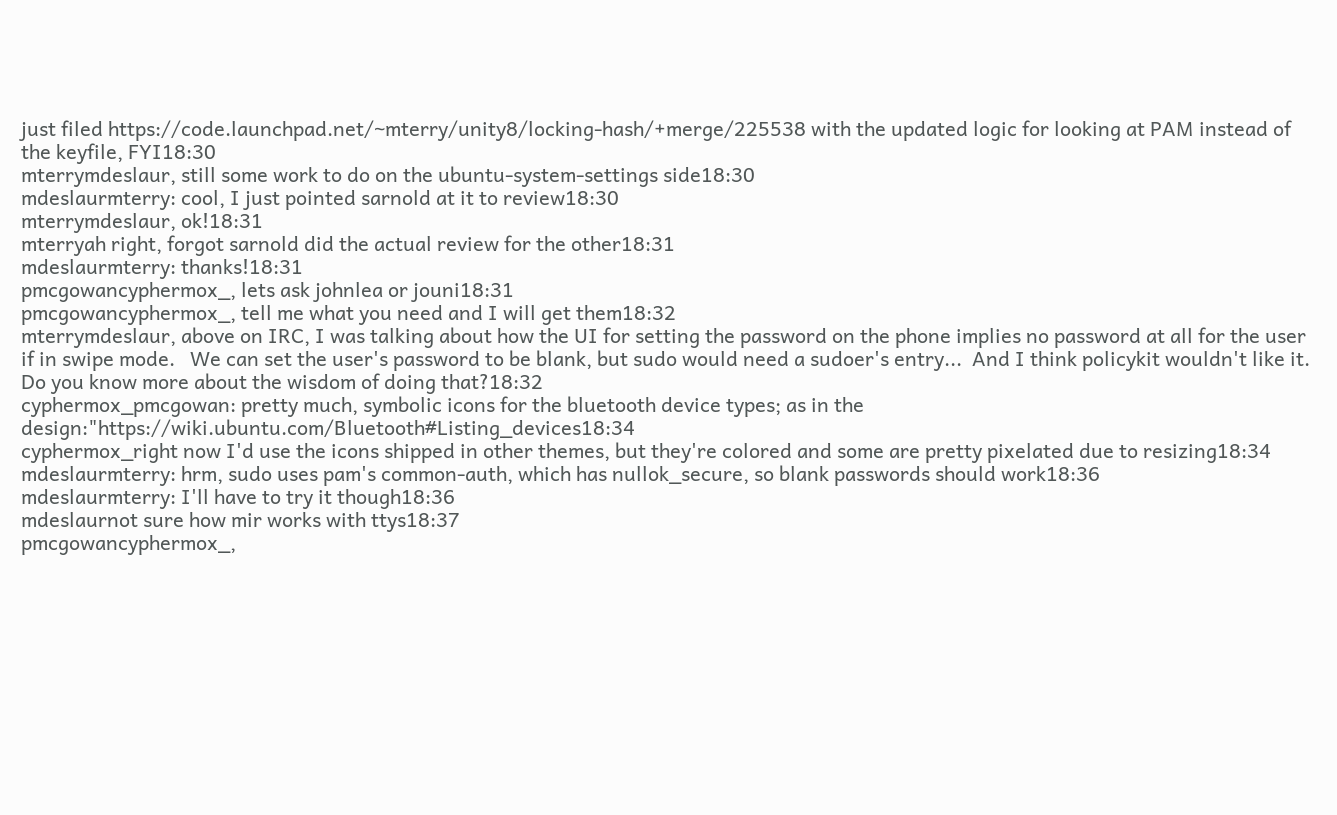just filed https://code.launchpad.net/~mterry/unity8/locking-hash/+merge/225538 with the updated logic for looking at PAM instead of the keyfile, FYI18:30
mterrymdeslaur, still some work to do on the ubuntu-system-settings side18:30
mdeslaurmterry: cool, I just pointed sarnold at it to review18:30
mterrymdeslaur, ok!18:31
mterryah right, forgot sarnold did the actual review for the other18:31
mdeslaurmterry: thanks!18:31
pmcgowancyphermox_, lets ask johnlea or jouni18:31
pmcgowancyphermox_, tell me what you need and I will get them18:32
mterrymdeslaur, above on IRC, I was talking about how the UI for setting the password on the phone implies no password at all for the user if in swipe mode.   We can set the user's password to be blank, but sudo would need a sudoer's entry...  And I think policykit wouldn't like it.  Do you know more about the wisdom of doing that?18:32
cyphermox_pmcgowan: pretty much, symbolic icons for the bluetooth device types; as in the design:"https://wiki.ubuntu.com/Bluetooth#Listing_devices18:34
cyphermox_right now I'd use the icons shipped in other themes, but they're colored and some are pretty pixelated due to resizing18:34
mdeslaurmterry: hrm, sudo uses pam's common-auth, which has nullok_secure, so blank passwords should work18:36
mdeslaurmterry: I'll have to try it though18:36
mdeslaurnot sure how mir works with ttys18:37
pmcgowancyphermox_,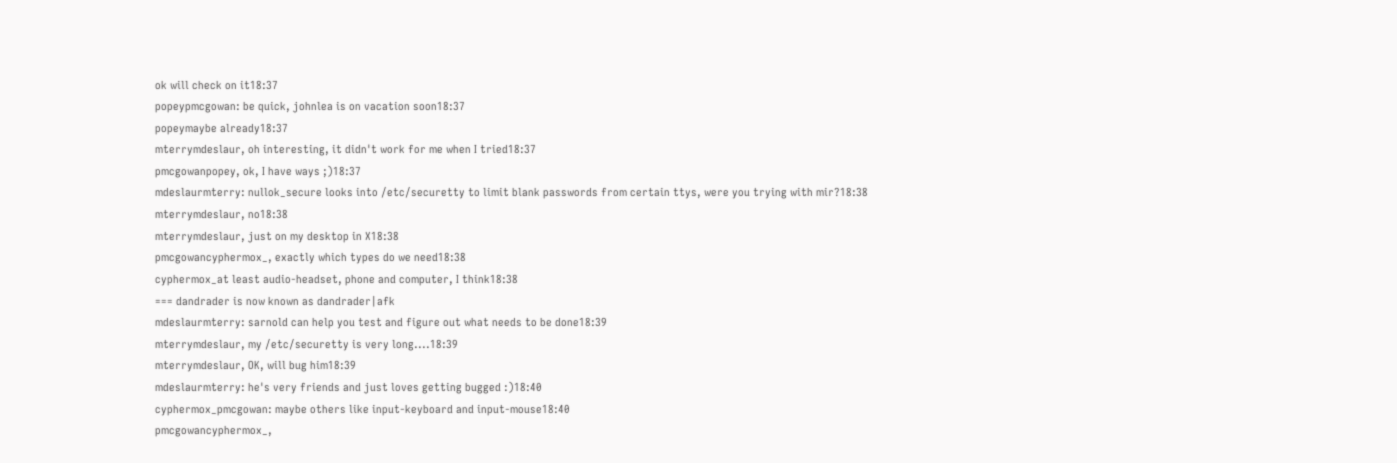ok will check on it18:37
popeypmcgowan: be quick, johnlea is on vacation soon18:37
popeymaybe already18:37
mterrymdeslaur, oh interesting, it didn't work for me when I tried18:37
pmcgowanpopey, ok, I have ways ;)18:37
mdeslaurmterry: nullok_secure looks into /etc/securetty to limit blank passwords from certain ttys, were you trying with mir?18:38
mterrymdeslaur, no18:38
mterrymdeslaur, just on my desktop in X18:38
pmcgowancyphermox_, exactly which types do we need18:38
cyphermox_at least audio-headset, phone and computer, I think18:38
=== dandrader is now known as dandrader|afk
mdeslaurmterry: sarnold can help you test and figure out what needs to be done18:39
mterrymdeslaur, my /etc/securetty is very long....18:39
mterrymdeslaur, OK, will bug him18:39
mdeslaurmterry: he's very friends and just loves getting bugged :)18:40
cyphermox_pmcgowan: maybe others like input-keyboard and input-mouse18:40
pmcgowancyphermox_,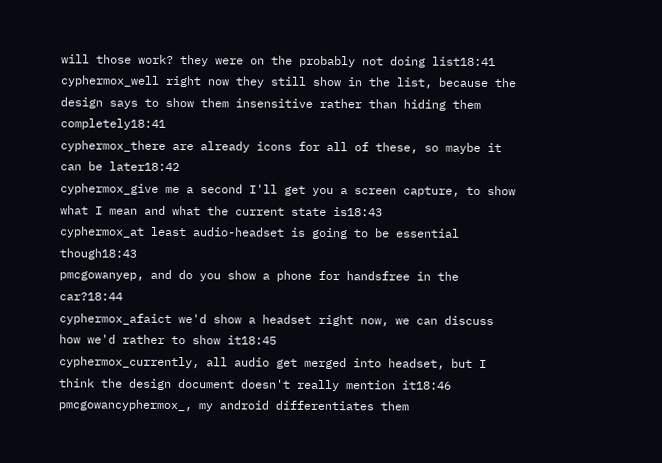will those work? they were on the probably not doing list18:41
cyphermox_well right now they still show in the list, because the design says to show them insensitive rather than hiding them completely18:41
cyphermox_there are already icons for all of these, so maybe it can be later18:42
cyphermox_give me a second I'll get you a screen capture, to show what I mean and what the current state is18:43
cyphermox_at least audio-headset is going to be essential though18:43
pmcgowanyep, and do you show a phone for handsfree in the car?18:44
cyphermox_afaict we'd show a headset right now, we can discuss how we'd rather to show it18:45
cyphermox_currently, all audio get merged into headset, but I think the design document doesn't really mention it18:46
pmcgowancyphermox_, my android differentiates them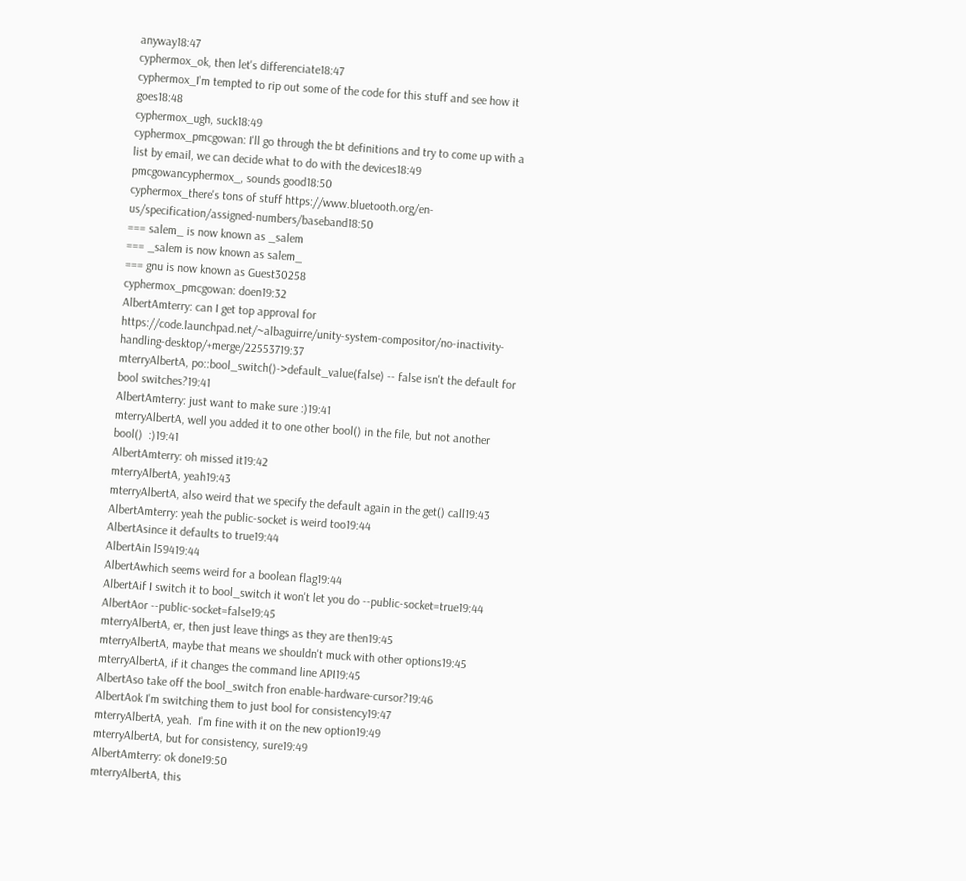anyway18:47
cyphermox_ok, then let's differenciate18:47
cyphermox_I'm tempted to rip out some of the code for this stuff and see how it goes18:48
cyphermox_ugh, suck18:49
cyphermox_pmcgowan: I'll go through the bt definitions and try to come up with a list by email, we can decide what to do with the devices18:49
pmcgowancyphermox_, sounds good18:50
cyphermox_there's tons of stuff https://www.bluetooth.org/en-us/specification/assigned-numbers/baseband18:50
=== salem_ is now known as _salem
=== _salem is now known as salem_
=== gnu is now known as Guest30258
cyphermox_pmcgowan: doen19:32
AlbertAmterry: can I get top approval for https://code.launchpad.net/~albaguirre/unity-system-compositor/no-inactivity-handling-desktop/+merge/22553719:37
mterryAlbertA, po::bool_switch()->default_value(false) -- false isn't the default for bool switches?19:41
AlbertAmterry: just want to make sure :)19:41
mterryAlbertA, well you added it to one other bool() in the file, but not another bool()  :)19:41
AlbertAmterry: oh missed it19:42
mterryAlbertA, yeah19:43
mterryAlbertA, also weird that we specify the default again in the get() call19:43
AlbertAmterry: yeah the public-socket is weird too19:44
AlbertAsince it defaults to true19:44
AlbertAin l59419:44
AlbertAwhich seems weird for a boolean flag19:44
AlbertAif I switch it to bool_switch it won't let you do --public-socket=true19:44
AlbertAor --public-socket=false19:45
mterryAlbertA, er, then just leave things as they are then19:45
mterryAlbertA, maybe that means we shouldn't muck with other options19:45
mterryAlbertA, if it changes the command line API19:45
AlbertAso take off the bool_switch fron enable-hardware-cursor?19:46
AlbertAok I'm switching them to just bool for consistency19:47
mterryAlbertA, yeah.  I'm fine with it on the new option19:49
mterryAlbertA, but for consistency, sure19:49
AlbertAmterry: ok done19:50
mterryAlbertA, this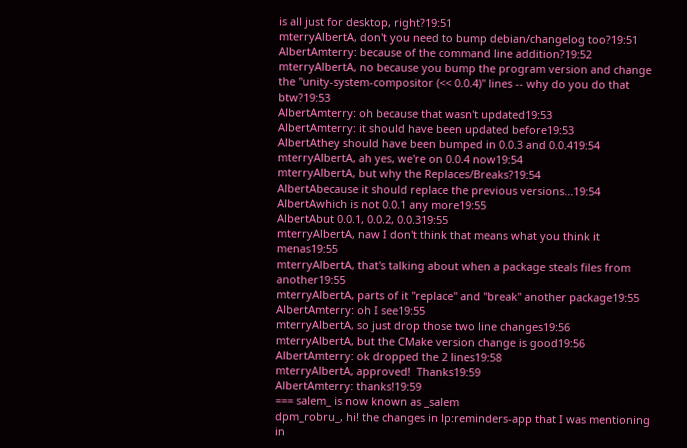is all just for desktop, right?19:51
mterryAlbertA, don't you need to bump debian/changelog too?19:51
AlbertAmterry: because of the command line addition?19:52
mterryAlbertA, no because you bump the program version and change the "unity-system-compositor (<< 0.0.4)" lines -- why do you do that btw?19:53
AlbertAmterry: oh because that wasn't updated19:53
AlbertAmterry: it should have been updated before19:53
AlbertAthey should have been bumped in 0.0.3 and 0.0.419:54
mterryAlbertA, ah yes, we're on 0.0.4 now19:54
mterryAlbertA, but why the Replaces/Breaks?19:54
AlbertAbecause it should replace the previous versions...19:54
AlbertAwhich is not 0.0.1 any more19:55
AlbertAbut 0.0.1, 0.0.2, 0.0.319:55
mterryAlbertA, naw I don't think that means what you think it menas19:55
mterryAlbertA, that's talking about when a package steals files from another19:55
mterryAlbertA, parts of it "replace" and "break" another package19:55
AlbertAmterry: oh I see19:55
mterryAlbertA, so just drop those two line changes19:56
mterryAlbertA, but the CMake version change is good19:56
AlbertAmterry: ok dropped the 2 lines19:58
mterryAlbertA, approved!  Thanks19:59
AlbertAmterry: thanks!19:59
=== salem_ is now known as _salem
dpm_robru_, hi! the changes in lp:reminders-app that I was mentioning in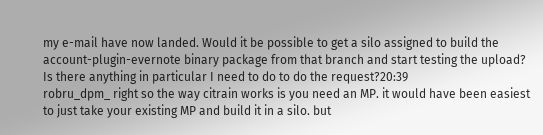my e-mail have now landed. Would it be possible to get a silo assigned to build the account-plugin-evernote binary package from that branch and start testing the upload? Is there anything in particular I need to do to do the request?20:39
robru_dpm_ right so the way citrain works is you need an MP. it would have been easiest to just take your existing MP and build it in a silo. but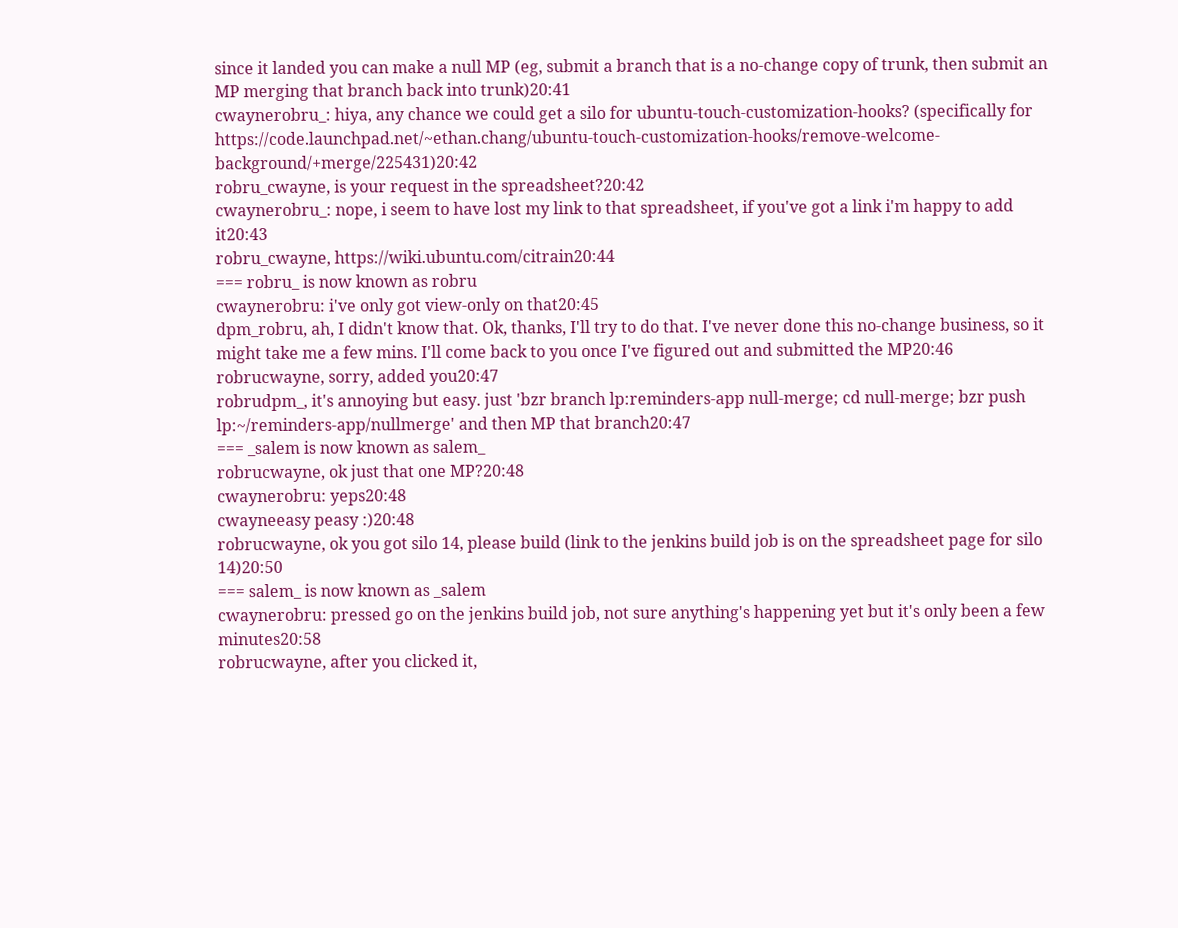since it landed you can make a null MP (eg, submit a branch that is a no-change copy of trunk, then submit an MP merging that branch back into trunk)20:41
cwaynerobru_: hiya, any chance we could get a silo for ubuntu-touch-customization-hooks? (specifically for https://code.launchpad.net/~ethan.chang/ubuntu-touch-customization-hooks/remove-welcome-background/+merge/225431)20:42
robru_cwayne, is your request in the spreadsheet?20:42
cwaynerobru_: nope, i seem to have lost my link to that spreadsheet, if you've got a link i'm happy to add it20:43
robru_cwayne, https://wiki.ubuntu.com/citrain20:44
=== robru_ is now known as robru
cwaynerobru: i've only got view-only on that20:45
dpm_robru, ah, I didn't know that. Ok, thanks, I'll try to do that. I've never done this no-change business, so it might take me a few mins. I'll come back to you once I've figured out and submitted the MP20:46
robrucwayne, sorry, added you20:47
robrudpm_, it's annoying but easy. just 'bzr branch lp:reminders-app null-merge; cd null-merge; bzr push lp:~/reminders-app/nullmerge' and then MP that branch20:47
=== _salem is now known as salem_
robrucwayne, ok just that one MP?20:48
cwaynerobru: yeps20:48
cwayneeasy peasy :)20:48
robrucwayne, ok you got silo 14, please build (link to the jenkins build job is on the spreadsheet page for silo 14)20:50
=== salem_ is now known as _salem
cwaynerobru: pressed go on the jenkins build job, not sure anything's happening yet but it's only been a few minutes20:58
robrucwayne, after you clicked it,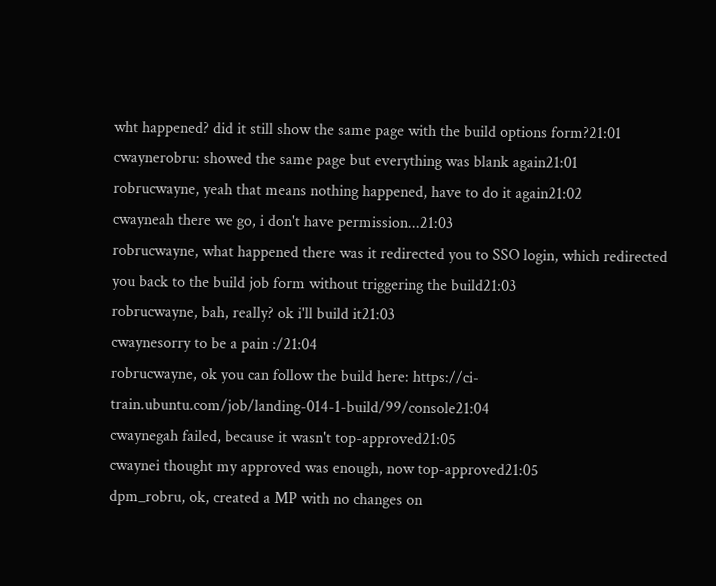wht happened? did it still show the same page with the build options form?21:01
cwaynerobru: showed the same page but everything was blank again21:01
robrucwayne, yeah that means nothing happened, have to do it again21:02
cwayneah there we go, i don't have permission...21:03
robrucwayne, what happened there was it redirected you to SSO login, which redirected you back to the build job form without triggering the build21:03
robrucwayne, bah, really? ok i'll build it21:03
cwaynesorry to be a pain :/21:04
robrucwayne, ok you can follow the build here: https://ci-train.ubuntu.com/job/landing-014-1-build/99/console21:04
cwaynegah failed, because it wasn't top-approved21:05
cwaynei thought my approved was enough, now top-approved21:05
dpm_robru, ok, created a MP with no changes on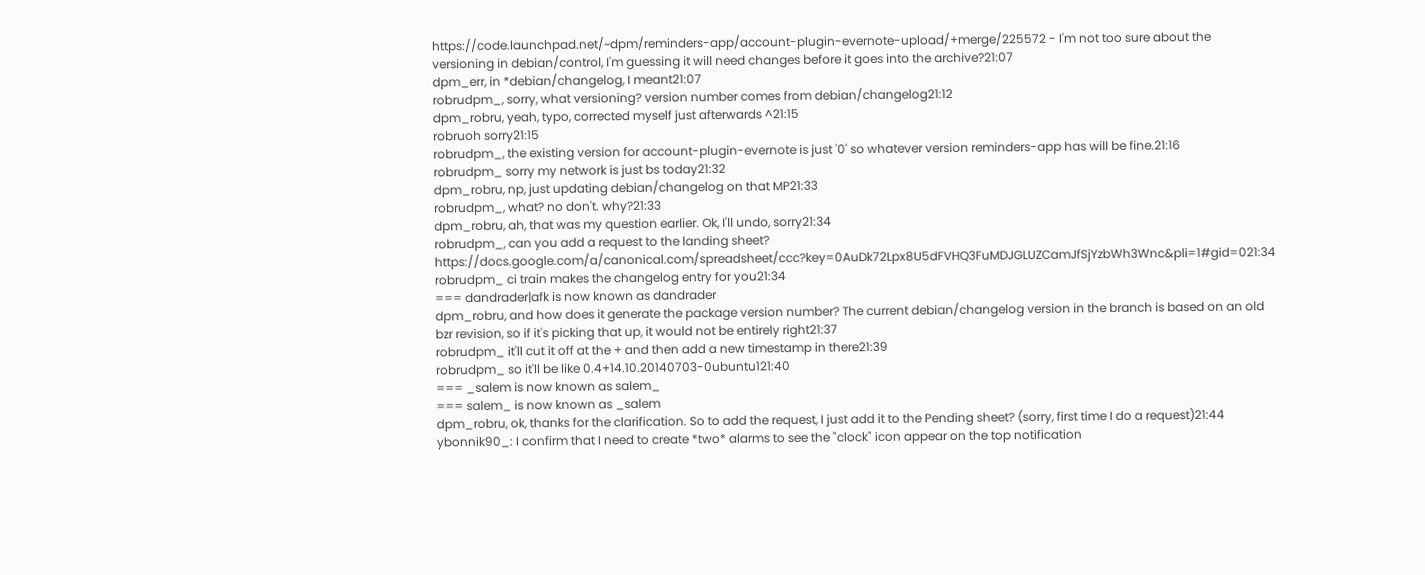https://code.launchpad.net/~dpm/reminders-app/account-plugin-evernote-upload/+merge/225572 - I'm not too sure about the versioning in debian/control, I'm guessing it will need changes before it goes into the archive?21:07
dpm_err, in *debian/changelog, I meant21:07
robrudpm_, sorry, what versioning? version number comes from debian/changelog21:12
dpm_robru, yeah, typo, corrected myself just afterwards ^21:15
robruoh sorry21:15
robrudpm_, the existing version for account-plugin-evernote is just '0' so whatever version reminders-app has will be fine.21:16
robrudpm_ sorry my network is just bs today21:32
dpm_robru, np, just updating debian/changelog on that MP21:33
robrudpm_, what? no don't. why?21:33
dpm_robru, ah, that was my question earlier. Ok, I'll undo, sorry21:34
robrudpm_, can you add a request to the landing sheet? https://docs.google.com/a/canonical.com/spreadsheet/ccc?key=0AuDk72Lpx8U5dFVHQ3FuMDJGLUZCamJfSjYzbWh3Wnc&pli=1#gid=021:34
robrudpm_ ci train makes the changelog entry for you21:34
=== dandrader|afk is now known as dandrader
dpm_robru, and how does it generate the package version number? The current debian/changelog version in the branch is based on an old bzr revision, so if it's picking that up, it would not be entirely right21:37
robrudpm_ it'll cut it off at the + and then add a new timestamp in there21:39
robrudpm_ so it'll be like 0.4+14.10.20140703-0ubuntu121:40
=== _salem is now known as salem_
=== salem_ is now known as _salem
dpm_robru, ok, thanks for the clarification. So to add the request, I just add it to the Pending sheet? (sorry, first time I do a request)21:44
ybonnik90_: I confirm that I need to create *two* alarms to see the "clock" icon appear on the top notification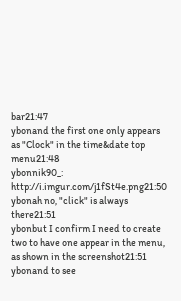bar21:47
ybonand the first one only appears as "Clock" in the time&date top menu21:48
ybonnik90_: http://i.imgur.com/j1fSt4e.png21:50
ybonah no, "click" is always there21:51
ybonbut I confirm I need to create two to have one appear in the menu, as shown in the screenshot21:51
ybonand to see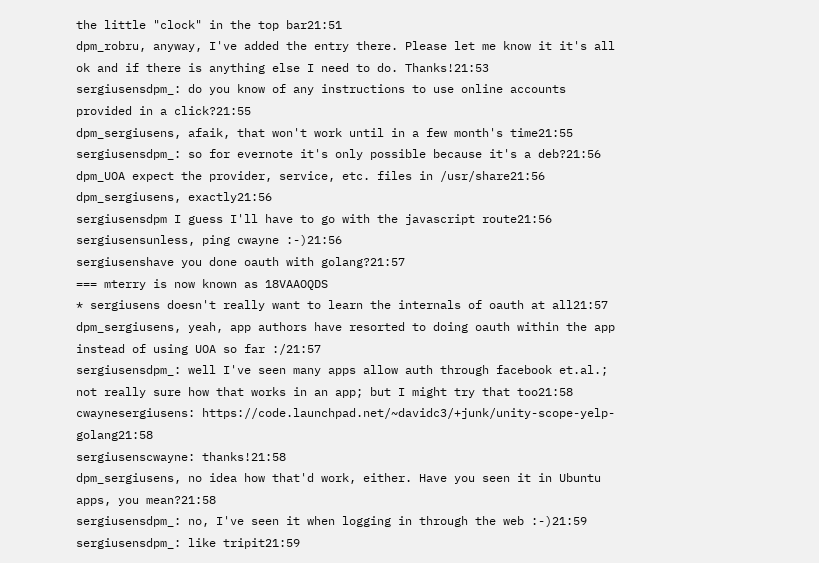the little "clock" in the top bar21:51
dpm_robru, anyway, I've added the entry there. Please let me know it it's all ok and if there is anything else I need to do. Thanks!21:53
sergiusensdpm_: do you know of any instructions to use online accounts provided in a click?21:55
dpm_sergiusens, afaik, that won't work until in a few month's time21:55
sergiusensdpm_: so for evernote it's only possible because it's a deb?21:56
dpm_UOA expect the provider, service, etc. files in /usr/share21:56
dpm_sergiusens, exactly21:56
sergiusensdpm I guess I'll have to go with the javascript route21:56
sergiusensunless, ping cwayne :-)21:56
sergiusenshave you done oauth with golang?21:57
=== mterry is now known as 18VAAOQDS
* sergiusens doesn't really want to learn the internals of oauth at all21:57
dpm_sergiusens, yeah, app authors have resorted to doing oauth within the app instead of using UOA so far :/21:57
sergiusensdpm_: well I've seen many apps allow auth through facebook et.al.; not really sure how that works in an app; but I might try that too21:58
cwaynesergiusens: https://code.launchpad.net/~davidc3/+junk/unity-scope-yelp-golang21:58
sergiusenscwayne: thanks!21:58
dpm_sergiusens, no idea how that'd work, either. Have you seen it in Ubuntu apps, you mean?21:58
sergiusensdpm_: no, I've seen it when logging in through the web :-)21:59
sergiusensdpm_: like tripit21:59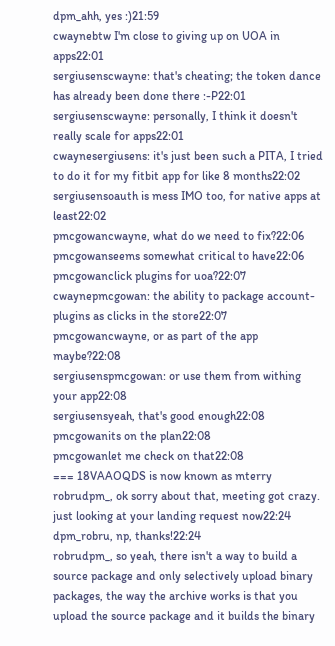dpm_ahh, yes :)21:59
cwaynebtw I'm close to giving up on UOA in apps22:01
sergiusenscwayne: that's cheating; the token dance has already been done there :-P22:01
sergiusenscwayne: personally, I think it doesn't really scale for apps22:01
cwaynesergiusens: it's just been such a PITA, I tried to do it for my fitbit app for like 8 months22:02
sergiusensoauth is mess IMO too, for native apps at least22:02
pmcgowancwayne, what do we need to fix?22:06
pmcgowanseems somewhat critical to have22:06
pmcgowanclick plugins for uoa?22:07
cwaynepmcgowan: the ability to package account-plugins as clicks in the store22:07
pmcgowancwayne, or as part of the app maybe?22:08
sergiusenspmcgowan: or use them from withing your app22:08
sergiusensyeah, that's good enough22:08
pmcgowanits on the plan22:08
pmcgowanlet me check on that22:08
=== 18VAAOQDS is now known as mterry
robrudpm_, ok sorry about that, meeting got crazy. just looking at your landing request now22:24
dpm_robru, np, thanks!22:24
robrudpm_, so yeah, there isn't a way to build a source package and only selectively upload binary packages, the way the archive works is that you upload the source package and it builds the binary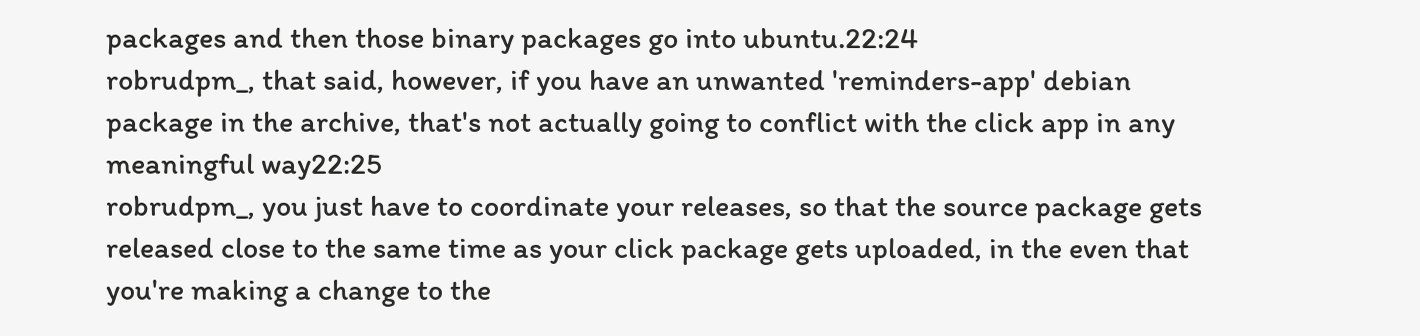packages and then those binary packages go into ubuntu.22:24
robrudpm_, that said, however, if you have an unwanted 'reminders-app' debian package in the archive, that's not actually going to conflict with the click app in any meaningful way22:25
robrudpm_, you just have to coordinate your releases, so that the source package gets released close to the same time as your click package gets uploaded, in the even that you're making a change to the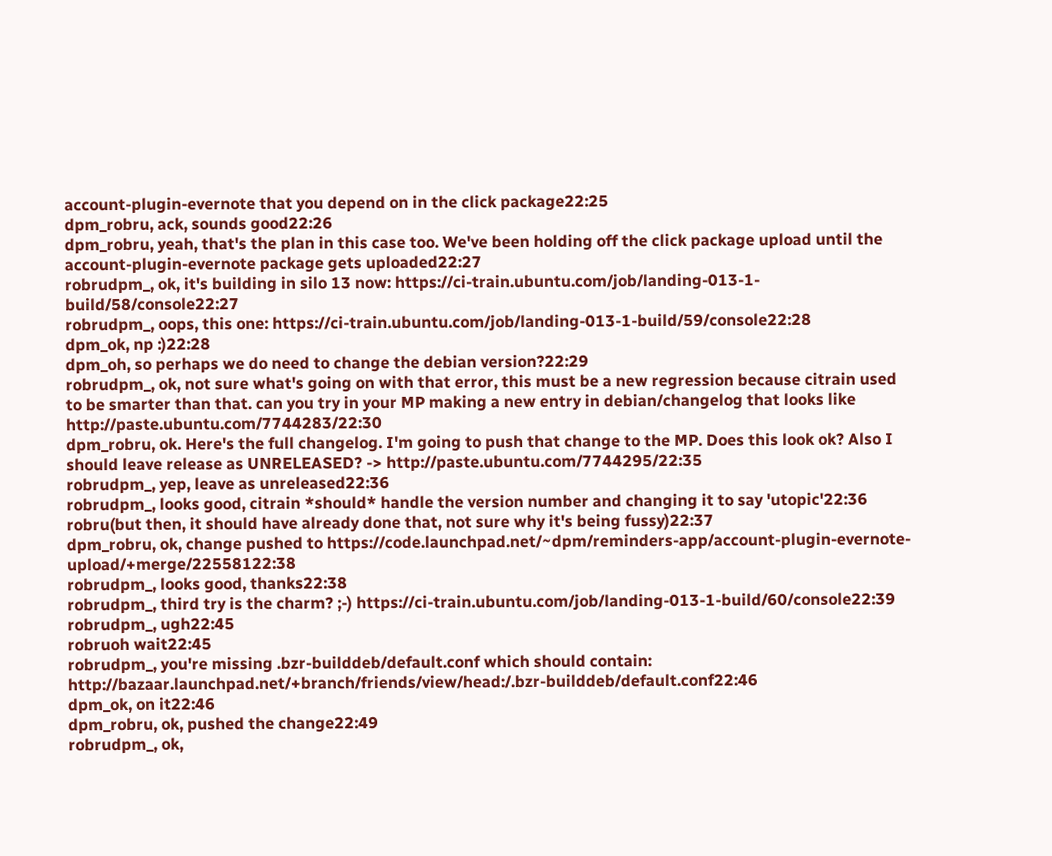account-plugin-evernote that you depend on in the click package22:25
dpm_robru, ack, sounds good22:26
dpm_robru, yeah, that's the plan in this case too. We've been holding off the click package upload until the account-plugin-evernote package gets uploaded22:27
robrudpm_, ok, it's building in silo 13 now: https://ci-train.ubuntu.com/job/landing-013-1-build/58/console22:27
robrudpm_, oops, this one: https://ci-train.ubuntu.com/job/landing-013-1-build/59/console22:28
dpm_ok, np :)22:28
dpm_oh, so perhaps we do need to change the debian version?22:29
robrudpm_, ok, not sure what's going on with that error, this must be a new regression because citrain used to be smarter than that. can you try in your MP making a new entry in debian/changelog that looks like http://paste.ubuntu.com/7744283/22:30
dpm_robru, ok. Here's the full changelog. I'm going to push that change to the MP. Does this look ok? Also I should leave release as UNRELEASED? -> http://paste.ubuntu.com/7744295/22:35
robrudpm_, yep, leave as unreleased22:36
robrudpm_, looks good, citrain *should* handle the version number and changing it to say 'utopic'22:36
robru(but then, it should have already done that, not sure why it's being fussy)22:37
dpm_robru, ok, change pushed to https://code.launchpad.net/~dpm/reminders-app/account-plugin-evernote-upload/+merge/22558122:38
robrudpm_, looks good, thanks22:38
robrudpm_, third try is the charm? ;-) https://ci-train.ubuntu.com/job/landing-013-1-build/60/console22:39
robrudpm_, ugh22:45
robruoh wait22:45
robrudpm_, you're missing .bzr-builddeb/default.conf which should contain: http://bazaar.launchpad.net/+branch/friends/view/head:/.bzr-builddeb/default.conf22:46
dpm_ok, on it22:46
dpm_robru, ok, pushed the change22:49
robrudpm_, ok,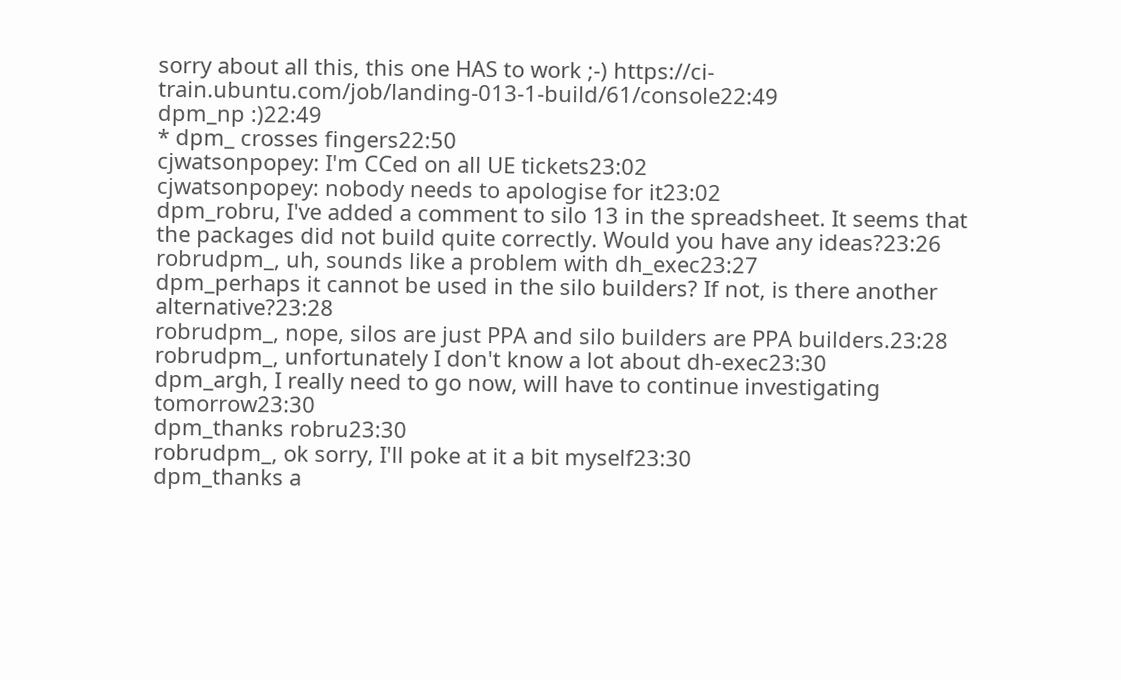sorry about all this, this one HAS to work ;-) https://ci-train.ubuntu.com/job/landing-013-1-build/61/console22:49
dpm_np :)22:49
* dpm_ crosses fingers22:50
cjwatsonpopey: I'm CCed on all UE tickets23:02
cjwatsonpopey: nobody needs to apologise for it23:02
dpm_robru, I've added a comment to silo 13 in the spreadsheet. It seems that the packages did not build quite correctly. Would you have any ideas?23:26
robrudpm_, uh, sounds like a problem with dh_exec23:27
dpm_perhaps it cannot be used in the silo builders? If not, is there another alternative?23:28
robrudpm_, nope, silos are just PPA and silo builders are PPA builders.23:28
robrudpm_, unfortunately I don't know a lot about dh-exec23:30
dpm_argh, I really need to go now, will have to continue investigating tomorrow23:30
dpm_thanks robru23:30
robrudpm_, ok sorry, I'll poke at it a bit myself23:30
dpm_thanks a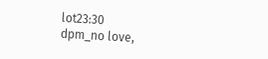lot23:30
dpm_no love,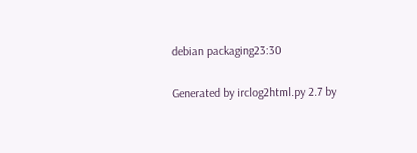debian packaging23:30

Generated by irclog2html.py 2.7 by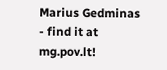Marius Gedminas - find it at mg.pov.lt!